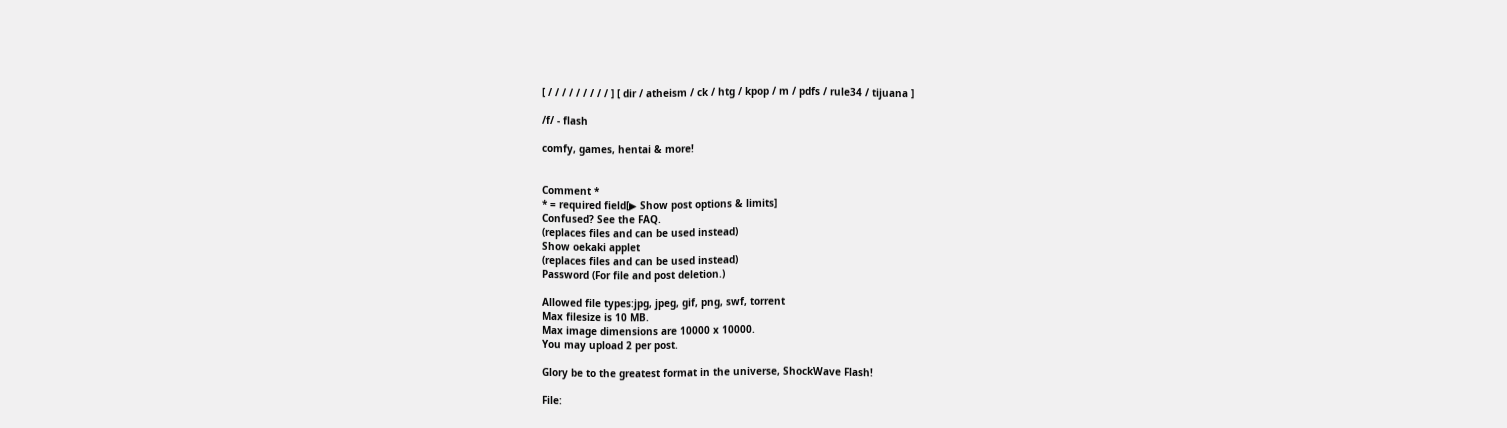[ / / / / / / / / / ] [ dir / atheism / ck / htg / kpop / m / pdfs / rule34 / tijuana ]

/f/ - flash

comfy, games, hentai & more!


Comment *
* = required field[▶ Show post options & limits]
Confused? See the FAQ.
(replaces files and can be used instead)
Show oekaki applet
(replaces files and can be used instead)
Password (For file and post deletion.)

Allowed file types:jpg, jpeg, gif, png, swf, torrent
Max filesize is 10 MB.
Max image dimensions are 10000 x 10000.
You may upload 2 per post.

Glory be to the greatest format in the universe, ShockWave Flash!

File: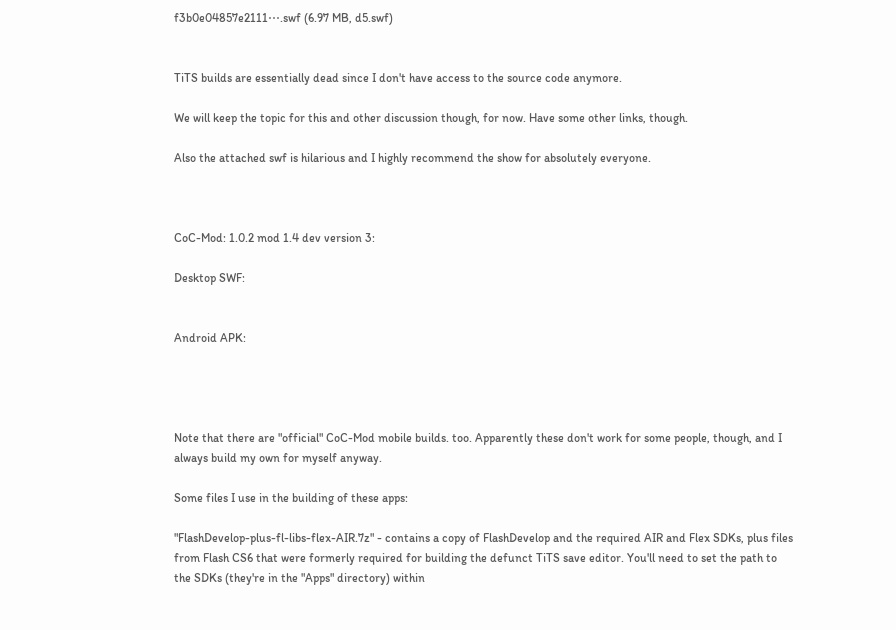f3b0e04857e2111⋯.swf (6.97 MB, d5.swf)


TiTS builds are essentially dead since I don't have access to the source code anymore.

We will keep the topic for this and other discussion though, for now. Have some other links, though.

Also the attached swf is hilarious and I highly recommend the show for absolutely everyone.



CoC-Mod: 1.0.2 mod 1.4 dev version 3:

Desktop SWF:


Android APK:




Note that there are "official" CoC-Mod mobile builds. too. Apparently these don't work for some people, though, and I always build my own for myself anyway.

Some files I use in the building of these apps:

"FlashDevelop-plus-fl-libs-flex-AIR.7z" - contains a copy of FlashDevelop and the required AIR and Flex SDKs, plus files from Flash CS6 that were formerly required for building the defunct TiTS save editor. You'll need to set the path to the SDKs (they're in the "Apps" directory) within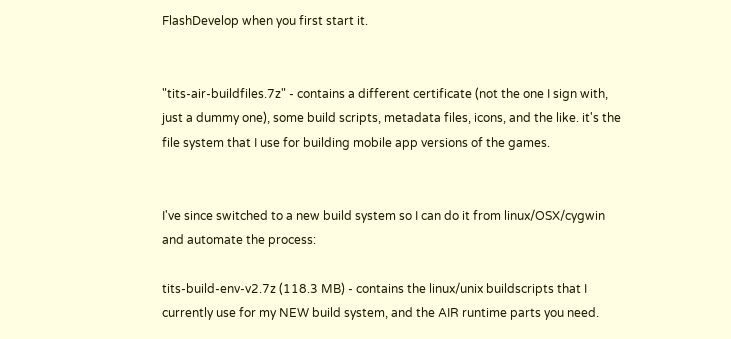FlashDevelop when you first start it.


"tits-air-buildfiles.7z" - contains a different certificate (not the one I sign with, just a dummy one), some build scripts, metadata files, icons, and the like. it's the file system that I use for building mobile app versions of the games.


I've since switched to a new build system so I can do it from linux/OSX/cygwin and automate the process:

tits-build-env-v2.7z (118.3 MB) - contains the linux/unix buildscripts that I currently use for my NEW build system, and the AIR runtime parts you need.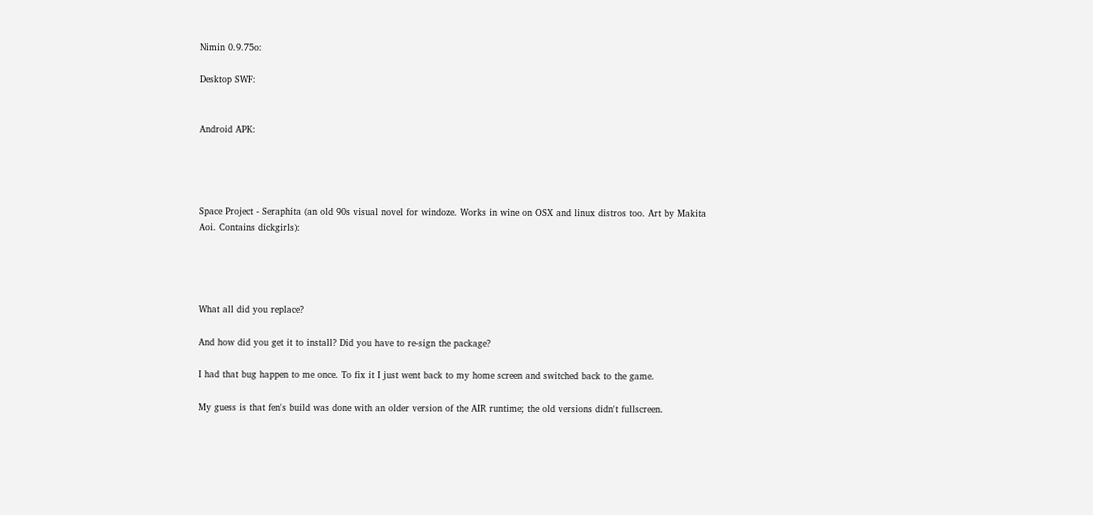Nimin 0.9.75o:

Desktop SWF:


Android APK:




Space Project - Seraphita (an old 90s visual novel for windoze. Works in wine on OSX and linux distros too. Art by Makita Aoi. Contains dickgirls):




What all did you replace?

And how did you get it to install? Did you have to re-sign the package?

I had that bug happen to me once. To fix it I just went back to my home screen and switched back to the game.

My guess is that fen's build was done with an older version of the AIR runtime; the old versions didn't fullscreen.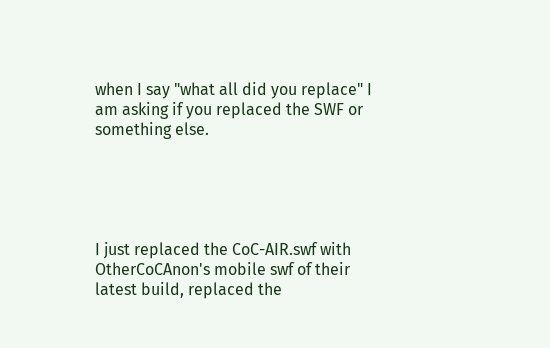when I say "what all did you replace" I am asking if you replaced the SWF or something else.





I just replaced the CoC-AIR.swf with OtherCoCAnon's mobile swf of their latest build, replaced the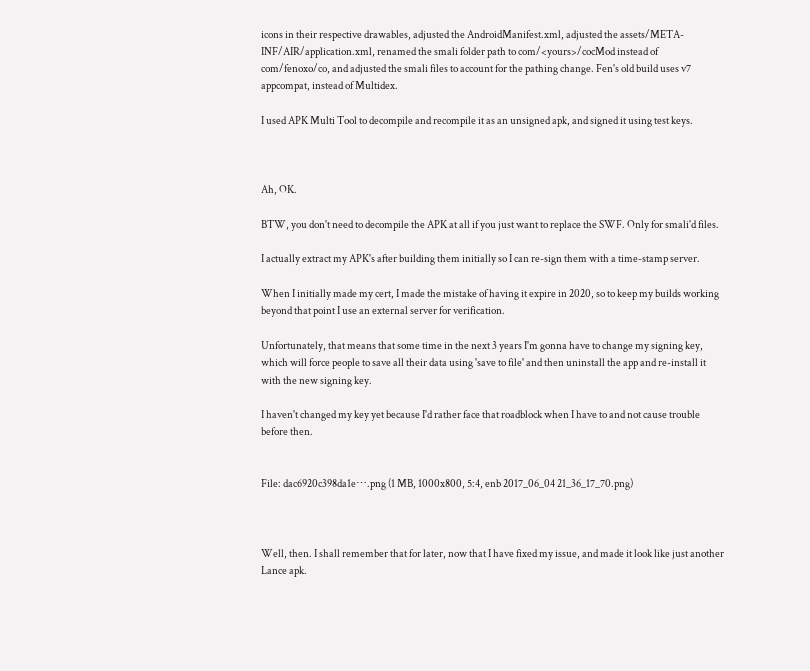icons in their respective drawables, adjusted the AndroidManifest.xml, adjusted the assets/META-INF/AIR/application.xml, renamed the smali folder path to com/<yours>/cocMod instead of com/fenoxo/co, and adjusted the smali files to account for the pathing change. Fen's old build uses v7 appcompat, instead of Multidex.

I used APK Multi Tool to decompile and recompile it as an unsigned apk, and signed it using test keys.



Ah, OK.

BTW, you don't need to decompile the APK at all if you just want to replace the SWF. Only for smali'd files.

I actually extract my APK's after building them initially so I can re-sign them with a time-stamp server.

When I initially made my cert, I made the mistake of having it expire in 2020, so to keep my builds working beyond that point I use an external server for verification.

Unfortunately, that means that some time in the next 3 years I'm gonna have to change my signing key, which will force people to save all their data using 'save to file' and then uninstall the app and re-install it with the new signing key.

I haven't changed my key yet because I'd rather face that roadblock when I have to and not cause trouble before then.


File: dac6920c398da1e⋯.png (1 MB, 1000x800, 5:4, enb 2017_06_04 21_36_17_70.png)



Well, then. I shall remember that for later, now that I have fixed my issue, and made it look like just another Lance apk.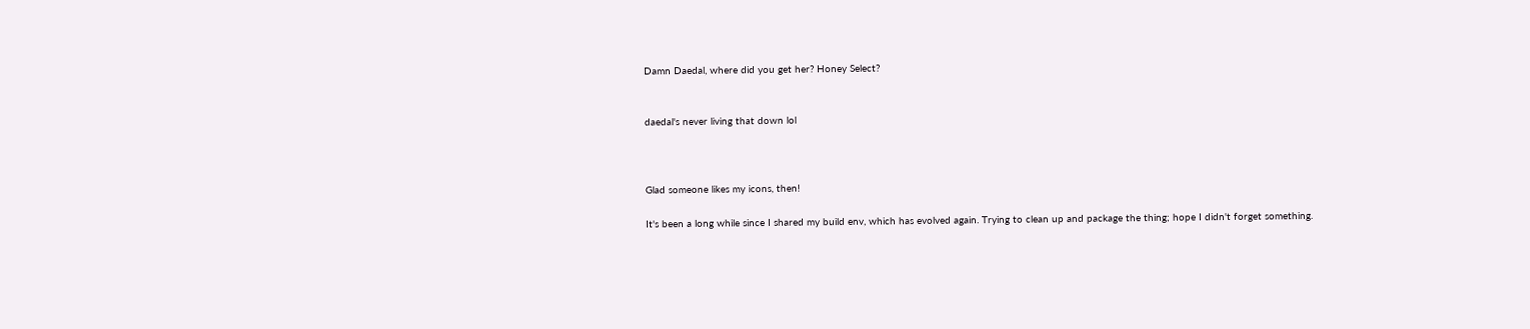Damn Daedal, where did you get her? Honey Select?


daedal's never living that down lol



Glad someone likes my icons, then!

It's been a long while since I shared my build env, which has evolved again. Trying to clean up and package the thing; hope I didn't forget something.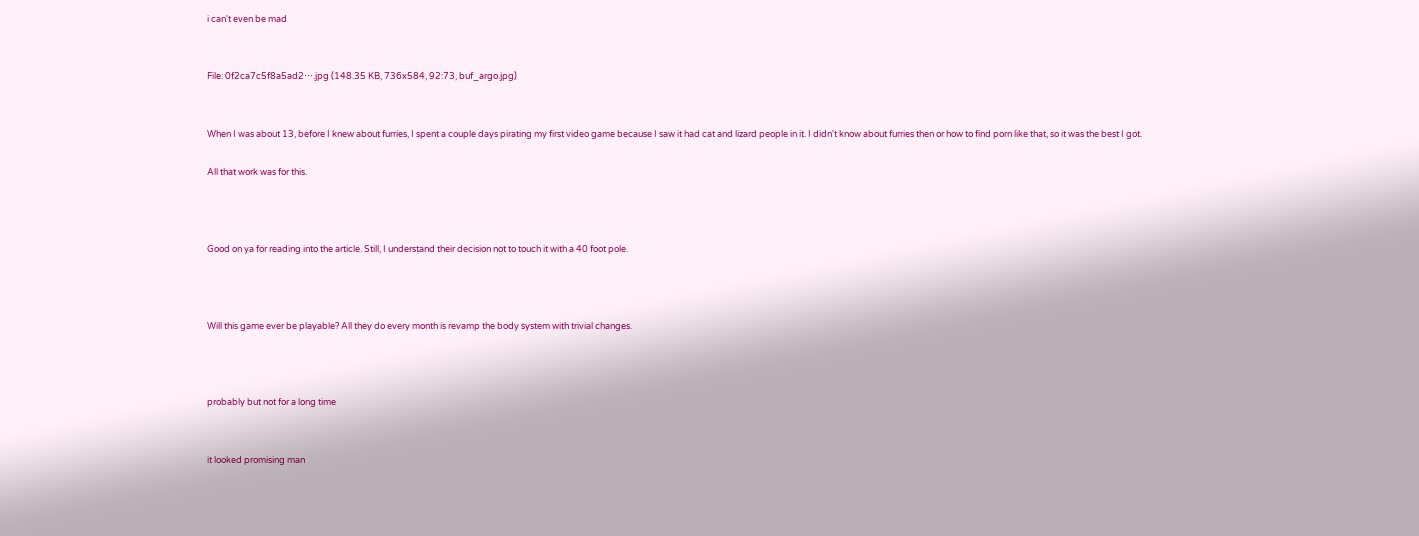i can't even be mad


File: 0f2ca7c5f8a5ad2⋯.jpg (148.35 KB, 736x584, 92:73, buf_argo.jpg)


When I was about 13, before I knew about furries, I spent a couple days pirating my first video game because I saw it had cat and lizard people in it. I didn't know about furries then or how to find porn like that, so it was the best I got.

All that work was for this.



Good on ya for reading into the article. Still, I understand their decision not to touch it with a 40 foot pole.



Will this game ever be playable? All they do every month is revamp the body system with trivial changes.



probably but not for a long time


it looked promising man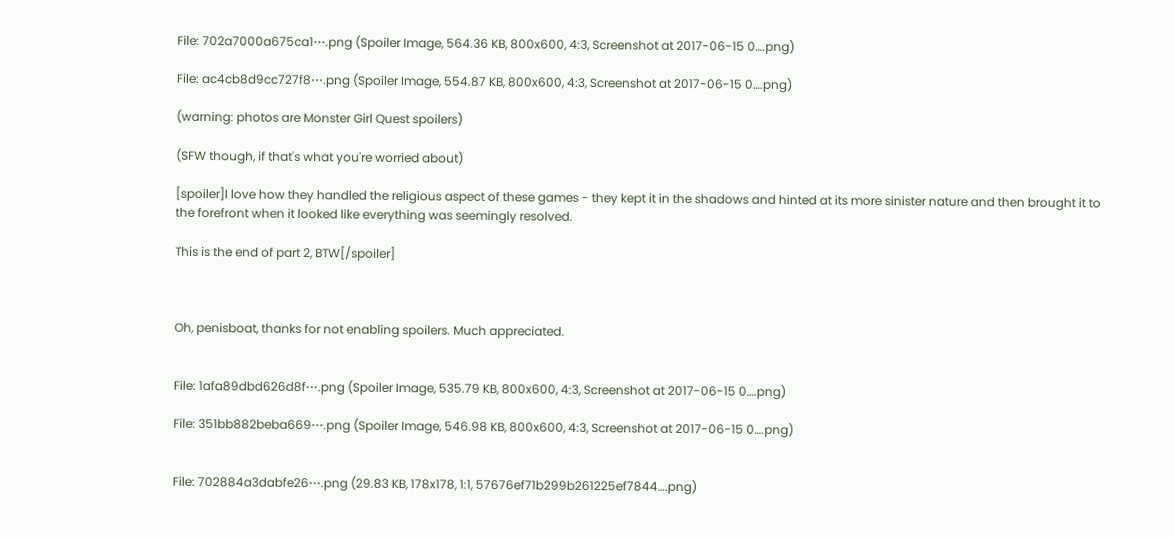File: 702a7000a675ca1⋯.png (Spoiler Image, 564.36 KB, 800x600, 4:3, Screenshot at 2017-06-15 0….png)

File: ac4cb8d9cc727f8⋯.png (Spoiler Image, 554.87 KB, 800x600, 4:3, Screenshot at 2017-06-15 0….png)

(warning: photos are Monster Girl Quest spoilers)

(SFW though, if that's what you're worried about)

[spoiler]I love how they handled the religious aspect of these games - they kept it in the shadows and hinted at its more sinister nature and then brought it to the forefront when it looked like everything was seemingly resolved.

This is the end of part 2, BTW[/spoiler]



Oh, penisboat, thanks for not enabling spoilers. Much appreciated.


File: 1afa89dbd626d8f⋯.png (Spoiler Image, 535.79 KB, 800x600, 4:3, Screenshot at 2017-06-15 0….png)

File: 351bb882beba669⋯.png (Spoiler Image, 546.98 KB, 800x600, 4:3, Screenshot at 2017-06-15 0….png)


File: 702884a3dabfe26⋯.png (29.83 KB, 178x178, 1:1, 57676ef71b299b261225ef7844….png)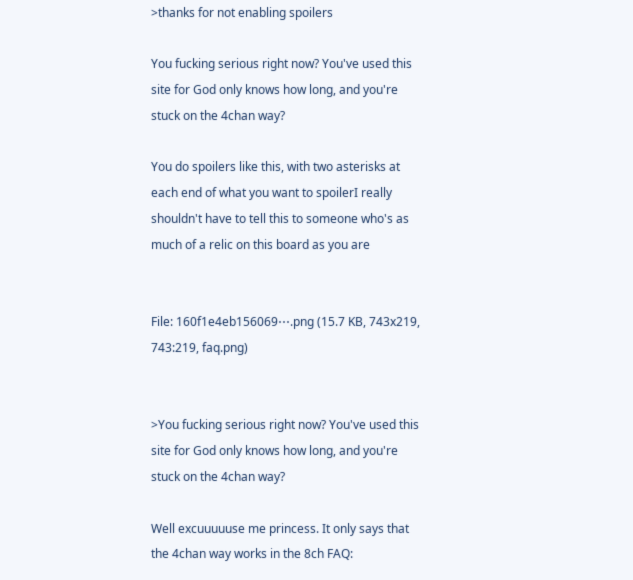>thanks for not enabling spoilers

You fucking serious right now? You've used this site for God only knows how long, and you're stuck on the 4chan way?

You do spoilers like this, with two asterisks at each end of what you want to spoilerI really shouldn't have to tell this to someone who's as much of a relic on this board as you are


File: 160f1e4eb156069⋯.png (15.7 KB, 743x219, 743:219, faq.png)


>You fucking serious right now? You've used this site for God only knows how long, and you're stuck on the 4chan way?

Well excuuuuuse me princess. It only says that the 4chan way works in the 8ch FAQ: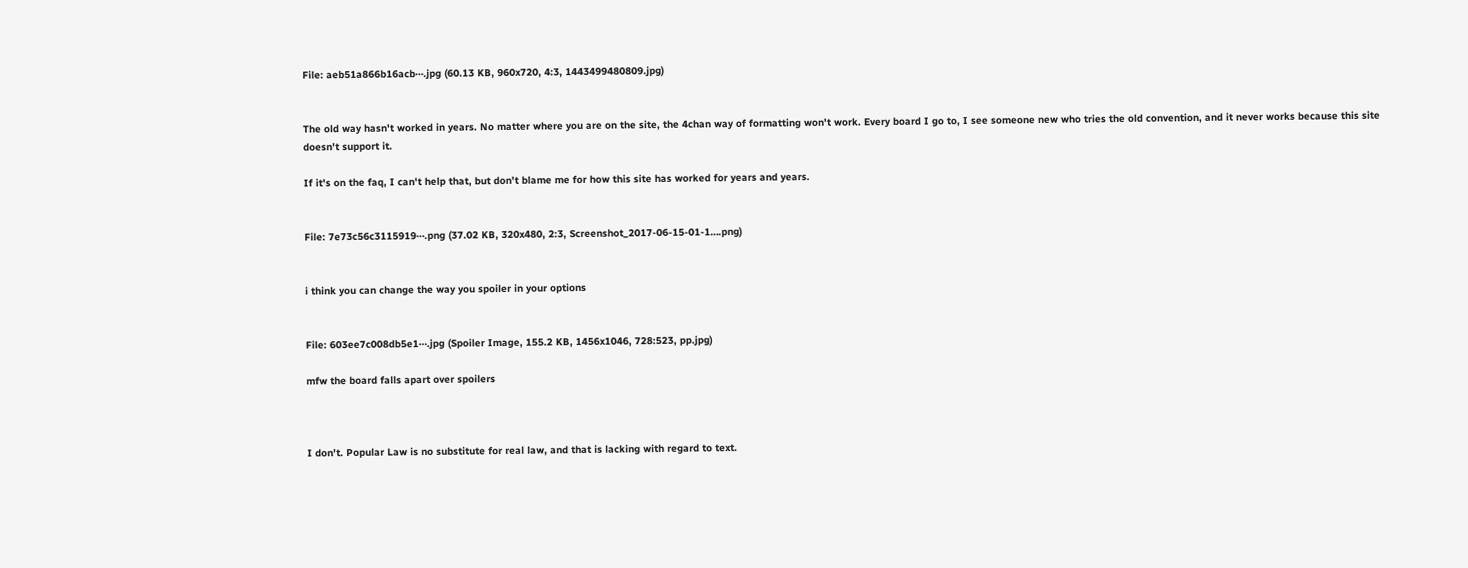File: aeb51a866b16acb⋯.jpg (60.13 KB, 960x720, 4:3, 1443499480809.jpg)


The old way hasn't worked in years. No matter where you are on the site, the 4chan way of formatting won't work. Every board I go to, I see someone new who tries the old convention, and it never works because this site doesn't support it.

If it's on the faq, I can't help that, but don't blame me for how this site has worked for years and years.


File: 7e73c56c3115919⋯.png (37.02 KB, 320x480, 2:3, Screenshot_2017-06-15-01-1….png)


i think you can change the way you spoiler in your options


File: 603ee7c008db5e1⋯.jpg (Spoiler Image, 155.2 KB, 1456x1046, 728:523, pp.jpg)

mfw the board falls apart over spoilers



I don't. Popular Law is no substitute for real law, and that is lacking with regard to text.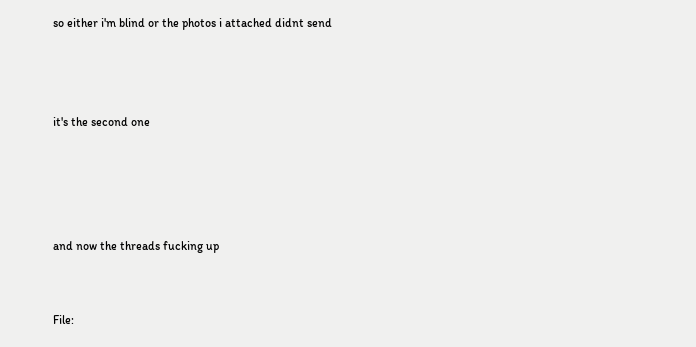so either i'm blind or the photos i attached didnt send



it's the second one




and now the threads fucking up


File: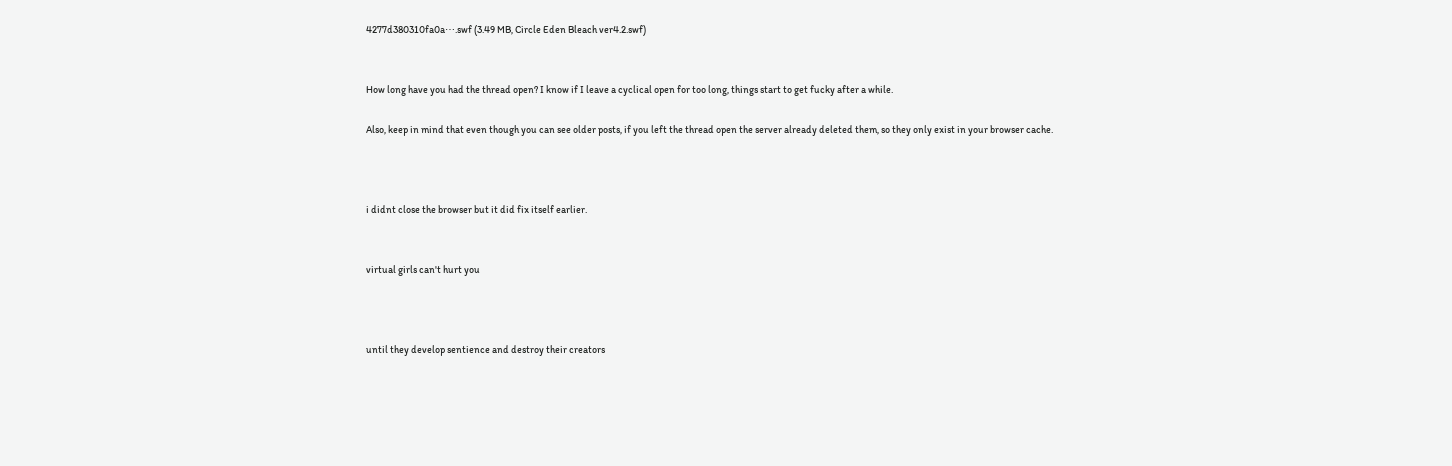4277d380310fa0a⋯.swf (3.49 MB, Circle Eden Bleach ver4.2.swf)


How long have you had the thread open? I know if I leave a cyclical open for too long, things start to get fucky after a while.

Also, keep in mind that even though you can see older posts, if you left the thread open the server already deleted them, so they only exist in your browser cache.



i didnt close the browser but it did fix itself earlier.


virtual girls can't hurt you



until they develop sentience and destroy their creators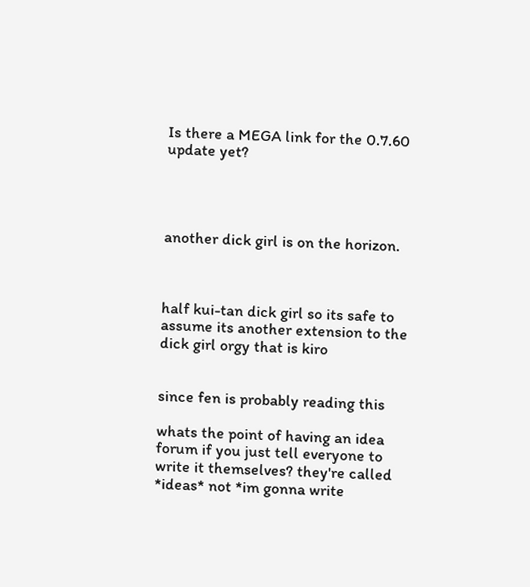Is there a MEGA link for the 0.7.60 update yet?




another dick girl is on the horizon.



half kui-tan dick girl so its safe to assume its another extension to the dick girl orgy that is kiro


since fen is probably reading this

whats the point of having an idea forum if you just tell everyone to write it themselves? they're called *ideas* not *im gonna write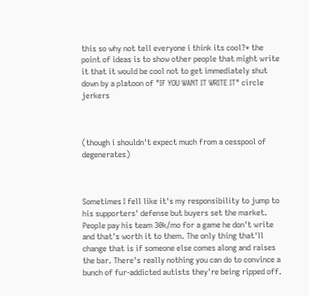this so why not tell everyone i think its cool?* the point of ideas is to show other people that might write it that it would be cool not to get immediately shut down by a platoon of "IF YOU WANT IT WRITE IT" circle jerkers



(though i shouldn't expect much from a cesspool of degenerates)



Sometimes I fell like it's my responsibility to jump to his supporters' defense but buyers set the market. People pay his team 30k/mo for a game he don't write and that's worth it to them. The only thing that'll change that is if someone else comes along and raises the bar. There's really nothing you can do to convince a bunch of fur-addicted autists they're being ripped off.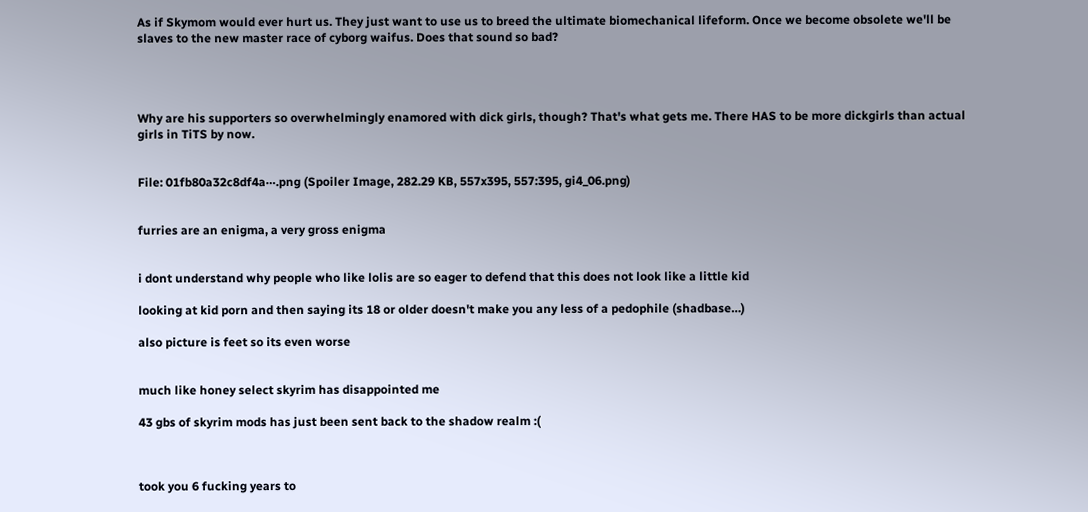As if Skymom would ever hurt us. They just want to use us to breed the ultimate biomechanical lifeform. Once we become obsolete we'll be slaves to the new master race of cyborg waifus. Does that sound so bad?




Why are his supporters so overwhelmingly enamored with dick girls, though? That's what gets me. There HAS to be more dickgirls than actual girls in TiTS by now.


File: 01fb80a32c8df4a⋯.png (Spoiler Image, 282.29 KB, 557x395, 557:395, gi4_06.png)


furries are an enigma, a very gross enigma


i dont understand why people who like lolis are so eager to defend that this does not look like a little kid

looking at kid porn and then saying its 18 or older doesn't make you any less of a pedophile (shadbase…)

also picture is feet so its even worse


much like honey select skyrim has disappointed me

43 gbs of skyrim mods has just been sent back to the shadow realm :(



took you 6 fucking years to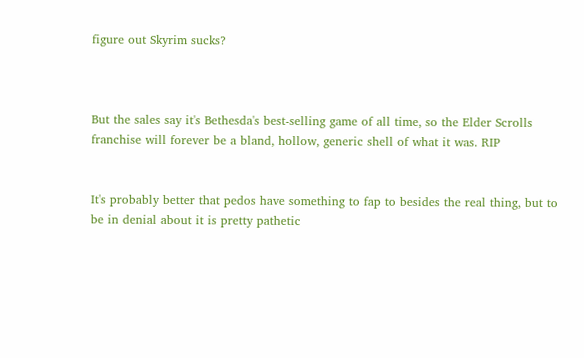figure out Skyrim sucks?



But the sales say it's Bethesda's best-selling game of all time, so the Elder Scrolls franchise will forever be a bland, hollow, generic shell of what it was. RIP


It's probably better that pedos have something to fap to besides the real thing, but to be in denial about it is pretty pathetic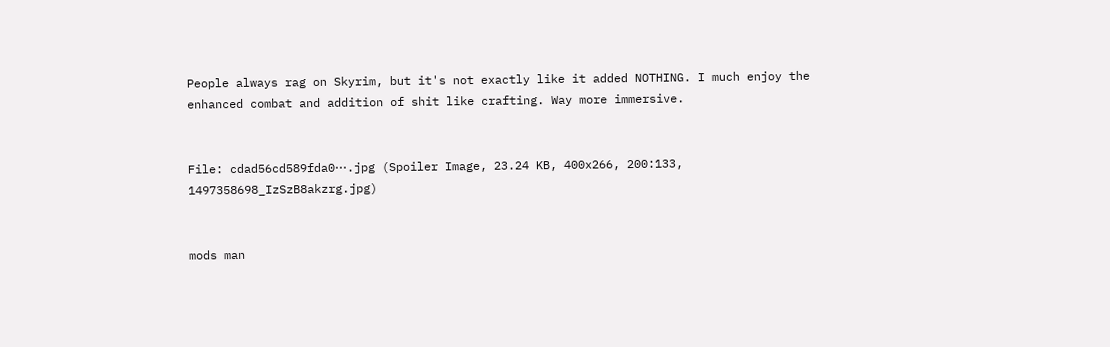People always rag on Skyrim, but it's not exactly like it added NOTHING. I much enjoy the enhanced combat and addition of shit like crafting. Way more immersive.


File: cdad56cd589fda0⋯.jpg (Spoiler Image, 23.24 KB, 400x266, 200:133, 1497358698_IzSzB8akzrg.jpg)


mods man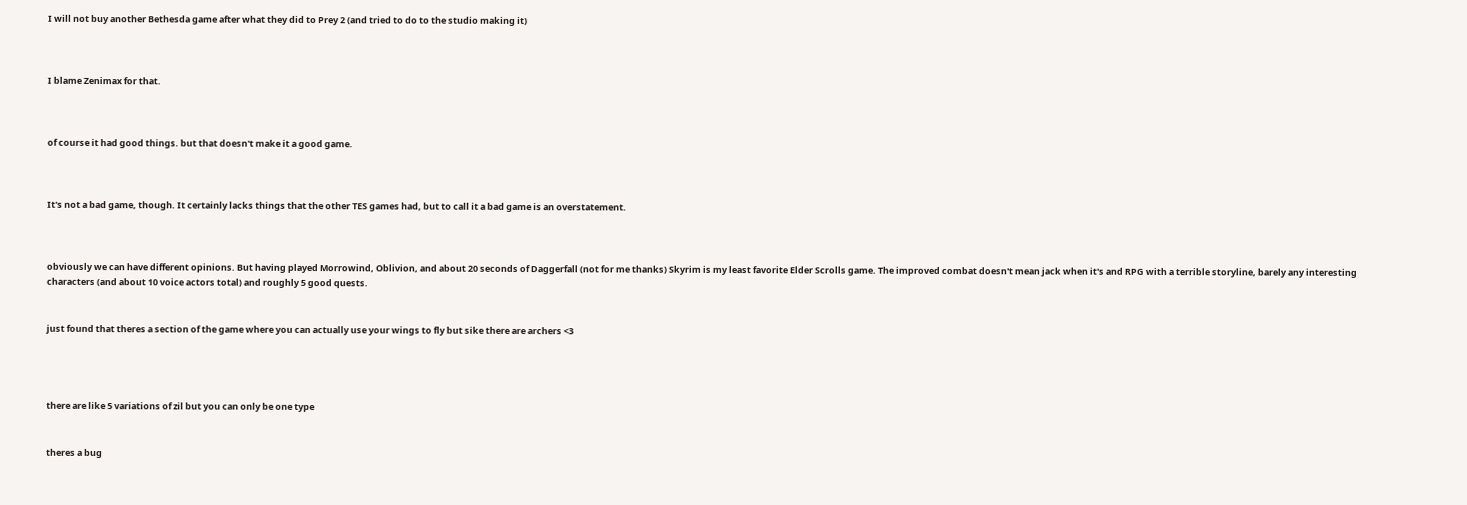I will not buy another Bethesda game after what they did to Prey 2 (and tried to do to the studio making it)



I blame Zenimax for that.



of course it had good things. but that doesn't make it a good game.



It's not a bad game, though. It certainly lacks things that the other TES games had, but to call it a bad game is an overstatement.



obviously we can have different opinions. But having played Morrowind, Oblivion, and about 20 seconds of Daggerfall (not for me thanks) Skyrim is my least favorite Elder Scrolls game. The improved combat doesn't mean jack when it's and RPG with a terrible storyline, barely any interesting characters (and about 10 voice actors total) and roughly 5 good quests.


just found that theres a section of the game where you can actually use your wings to fly but sike there are archers <3




there are like 5 variations of zil but you can only be one type


theres a bug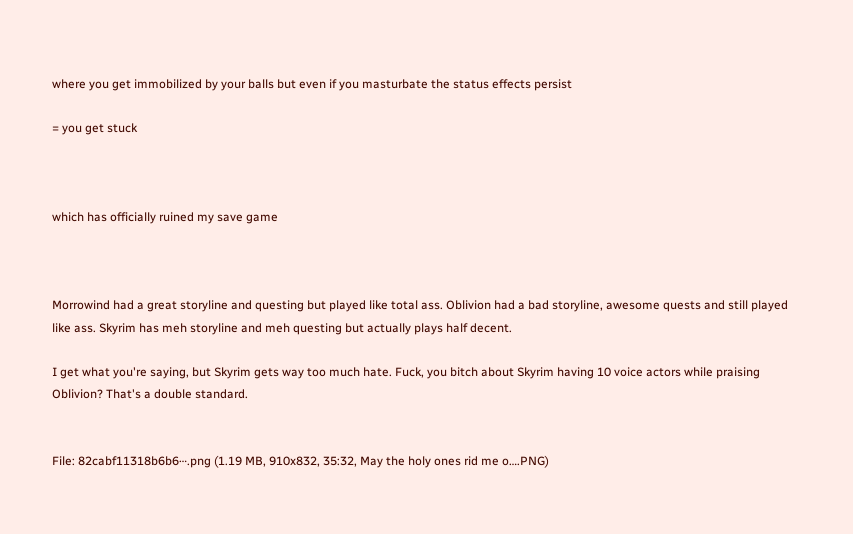where you get immobilized by your balls but even if you masturbate the status effects persist

= you get stuck



which has officially ruined my save game



Morrowind had a great storyline and questing but played like total ass. Oblivion had a bad storyline, awesome quests and still played like ass. Skyrim has meh storyline and meh questing but actually plays half decent.

I get what you're saying, but Skyrim gets way too much hate. Fuck, you bitch about Skyrim having 10 voice actors while praising Oblivion? That's a double standard.


File: 82cabf11318b6b6⋯.png (1.19 MB, 910x832, 35:32, May the holy ones rid me o….PNG)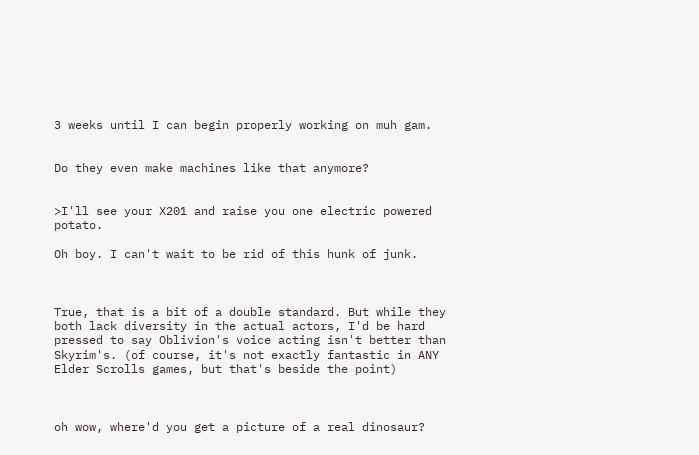3 weeks until I can begin properly working on muh gam.


Do they even make machines like that anymore?


>I'll see your X201 and raise you one electric powered potato.

Oh boy. I can't wait to be rid of this hunk of junk.



True, that is a bit of a double standard. But while they both lack diversity in the actual actors, I'd be hard pressed to say Oblivion's voice acting isn't better than Skyrim's. (of course, it's not exactly fantastic in ANY Elder Scrolls games, but that's beside the point)



oh wow, where'd you get a picture of a real dinosaur?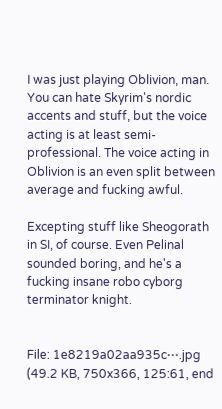I was just playing Oblivion, man. You can hate Skyrim's nordic accents and stuff, but the voice acting is at least semi-professional. The voice acting in Oblivion is an even split between average and fucking awful.

Excepting stuff like Sheogorath in SI, of course. Even Pelinal sounded boring, and he's a fucking insane robo cyborg terminator knight.


File: 1e8219a02aa935c⋯.jpg (49.2 KB, 750x366, 125:61, end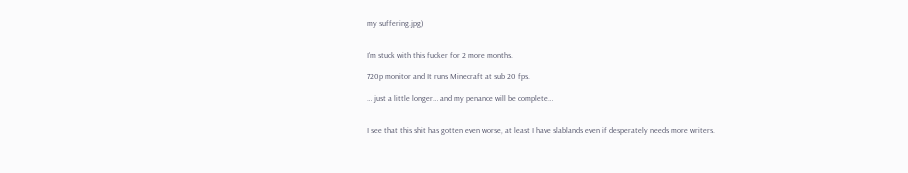my suffering.jpg)


I'm stuck with this fucker for 2 more months.

720p monitor and It runs Minecraft at sub 20 fps.

… just a little longer… and my penance will be complete…


I see that this shit has gotten even worse, at least I have slablands even if desperately needs more writers.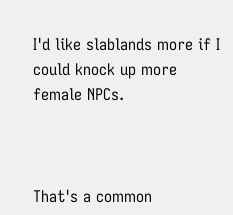I'd like slablands more if I could knock up more female NPCs.



That's a common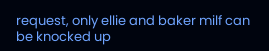request, only ellie and baker milf can be knocked up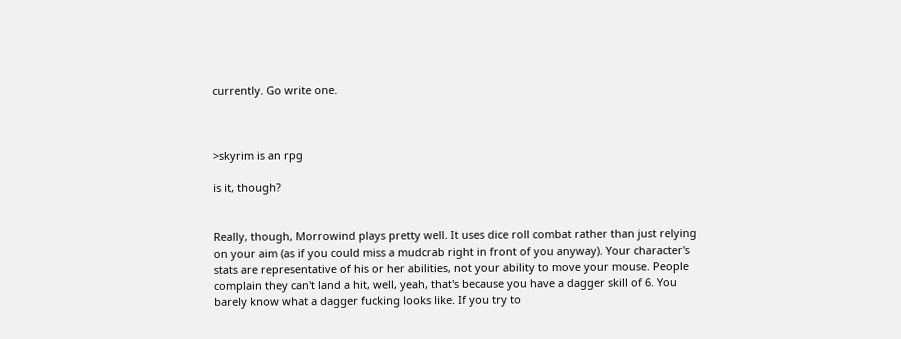currently. Go write one.



>skyrim is an rpg

is it, though?


Really, though, Morrowind plays pretty well. It uses dice roll combat rather than just relying on your aim (as if you could miss a mudcrab right in front of you anyway). Your character's stats are representative of his or her abilities, not your ability to move your mouse. People complain they can't land a hit, well, yeah, that's because you have a dagger skill of 6. You barely know what a dagger fucking looks like. If you try to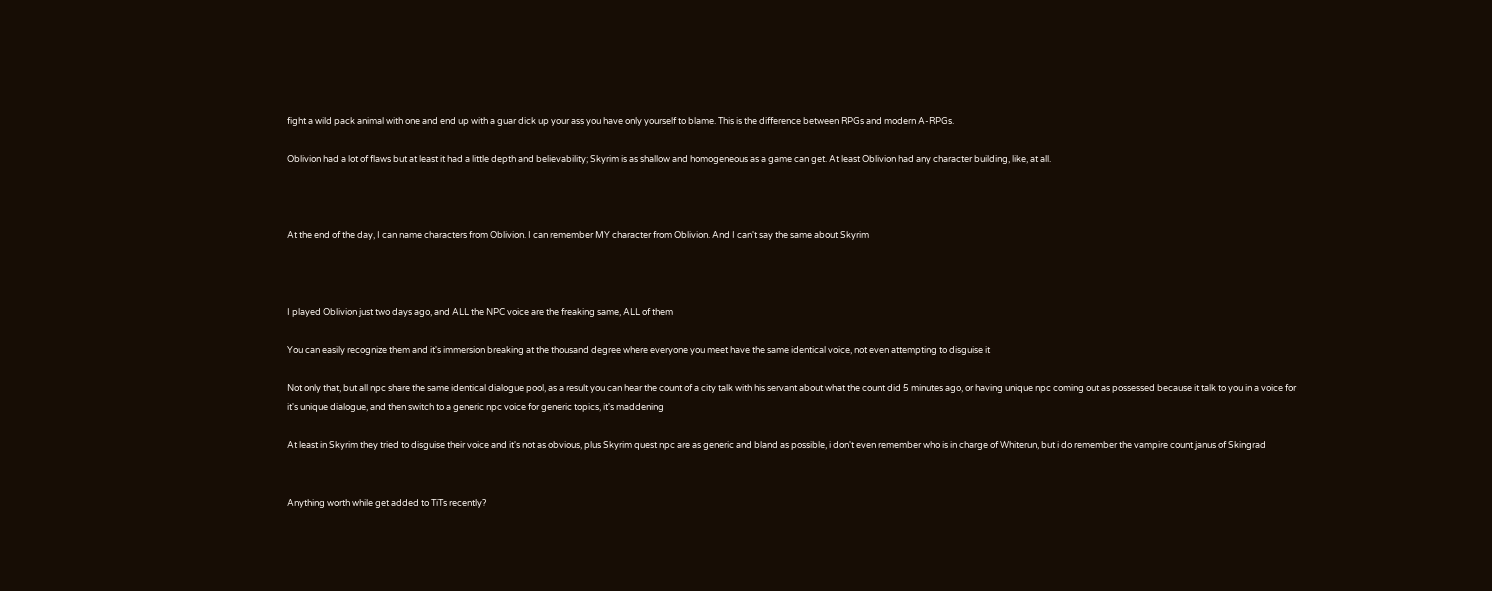fight a wild pack animal with one and end up with a guar dick up your ass you have only yourself to blame. This is the difference between RPGs and modern A-RPGs.

Oblivion had a lot of flaws but at least it had a little depth and believability; Skyrim is as shallow and homogeneous as a game can get. At least Oblivion had any character building, like, at all.



At the end of the day, I can name characters from Oblivion. I can remember MY character from Oblivion. And I can't say the same about Skyrim



I played Oblivion just two days ago, and ALL the NPC voice are the freaking same, ALL of them

You can easily recognize them and it's immersion breaking at the thousand degree where everyone you meet have the same identical voice, not even attempting to disguise it

Not only that, but all npc share the same identical dialogue pool, as a result you can hear the count of a city talk with his servant about what the count did 5 minutes ago, or having unique npc coming out as possessed because it talk to you in a voice for it's unique dialogue, and then switch to a generic npc voice for generic topics, it's maddening

At least in Skyrim they tried to disguise their voice and it's not as obvious, plus Skyrim quest npc are as generic and bland as possible, i don't even remember who is in charge of Whiterun, but i do remember the vampire count janus of Skingrad


Anything worth while get added to TiTs recently?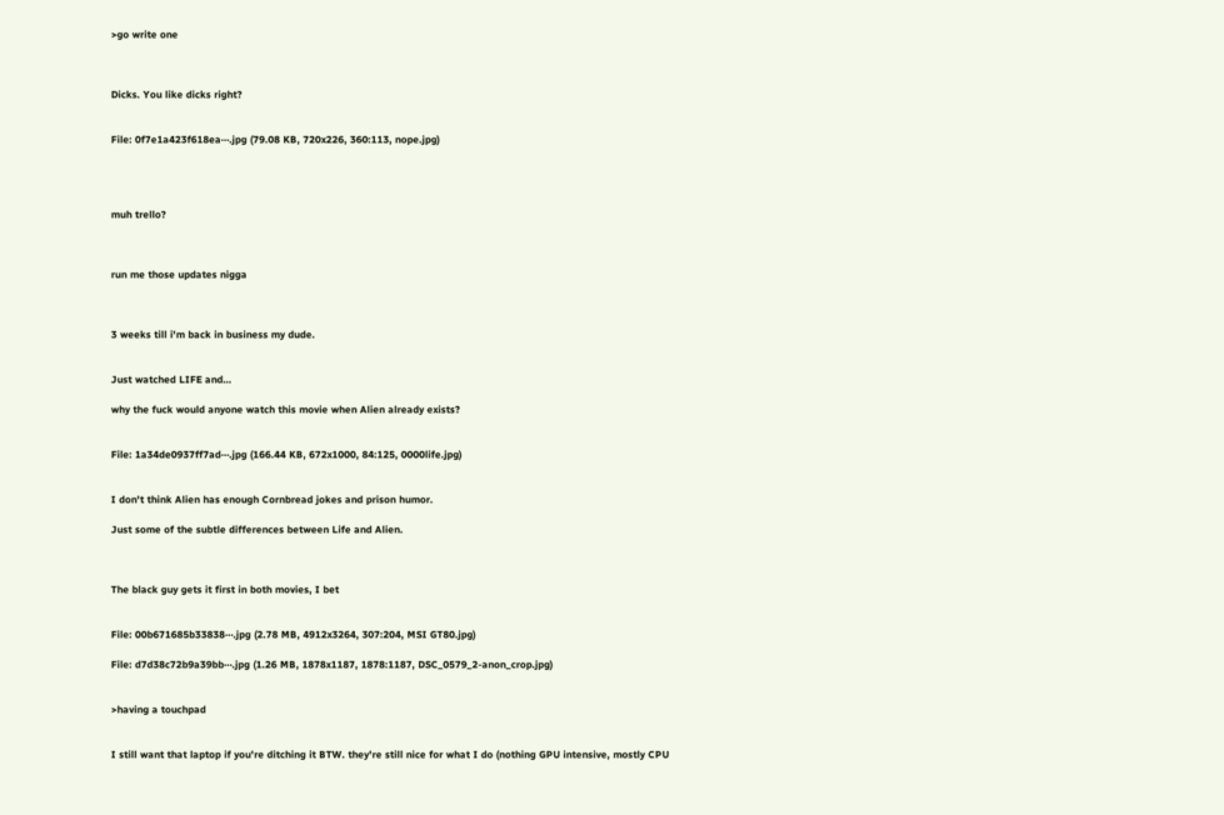>go write one



Dicks. You like dicks right?


File: 0f7e1a423f618ea⋯.jpg (79.08 KB, 720x226, 360:113, nope.jpg)




muh trello?



run me those updates nigga



3 weeks till i'm back in business my dude.


Just watched LIFE and…

why the fuck would anyone watch this movie when Alien already exists?


File: 1a34de0937ff7ad⋯.jpg (166.44 KB, 672x1000, 84:125, 0000life.jpg)


I don't think Alien has enough Cornbread jokes and prison humor.

Just some of the subtle differences between Life and Alien.



The black guy gets it first in both movies, I bet


File: 00b671685b33838⋯.jpg (2.78 MB, 4912x3264, 307:204, MSI GT80.jpg)

File: d7d38c72b9a39bb⋯.jpg (1.26 MB, 1878x1187, 1878:1187, DSC_0579_2-anon_crop.jpg)


>having a touchpad


I still want that laptop if you're ditching it BTW. they're still nice for what I do (nothing GPU intensive, mostly CPU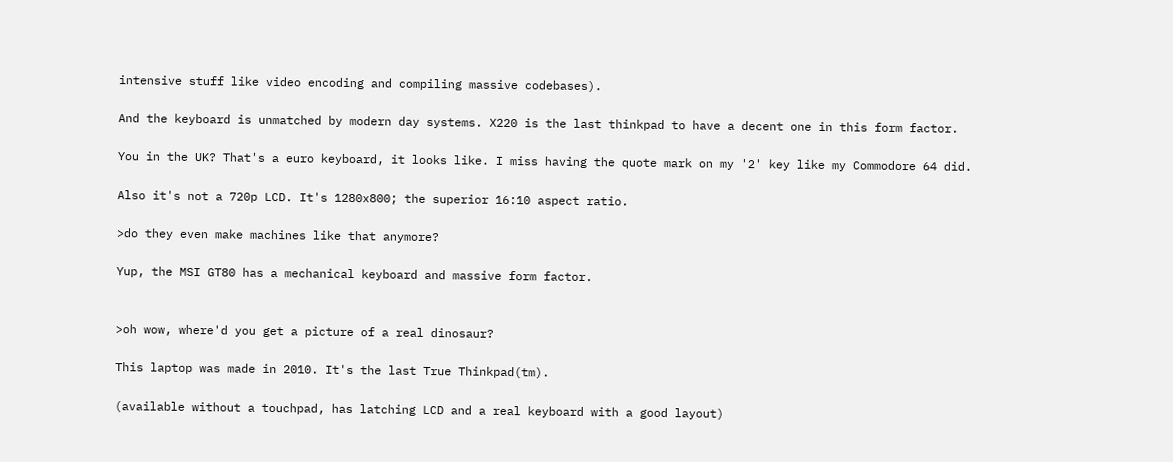intensive stuff like video encoding and compiling massive codebases).

And the keyboard is unmatched by modern day systems. X220 is the last thinkpad to have a decent one in this form factor.

You in the UK? That's a euro keyboard, it looks like. I miss having the quote mark on my '2' key like my Commodore 64 did.

Also it's not a 720p LCD. It's 1280x800; the superior 16:10 aspect ratio.

>do they even make machines like that anymore?

Yup, the MSI GT80 has a mechanical keyboard and massive form factor.


>oh wow, where'd you get a picture of a real dinosaur?

This laptop was made in 2010. It's the last True Thinkpad(tm).

(available without a touchpad, has latching LCD and a real keyboard with a good layout)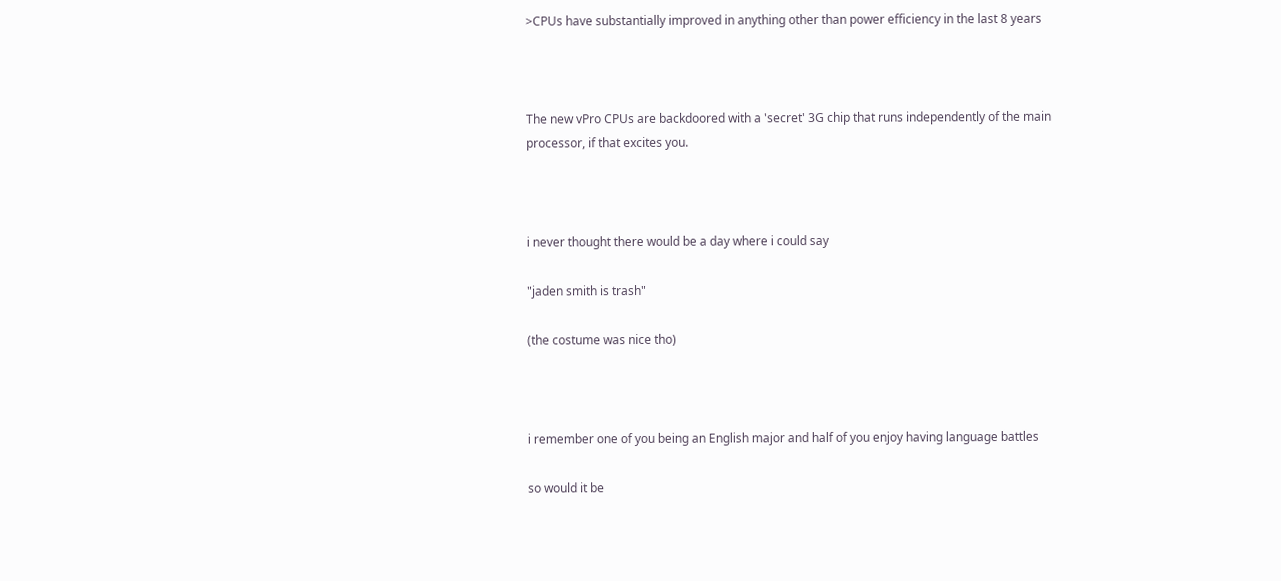>CPUs have substantially improved in anything other than power efficiency in the last 8 years



The new vPro CPUs are backdoored with a 'secret' 3G chip that runs independently of the main processor, if that excites you.



i never thought there would be a day where i could say

"jaden smith is trash"

(the costume was nice tho)



i remember one of you being an English major and half of you enjoy having language battles

so would it be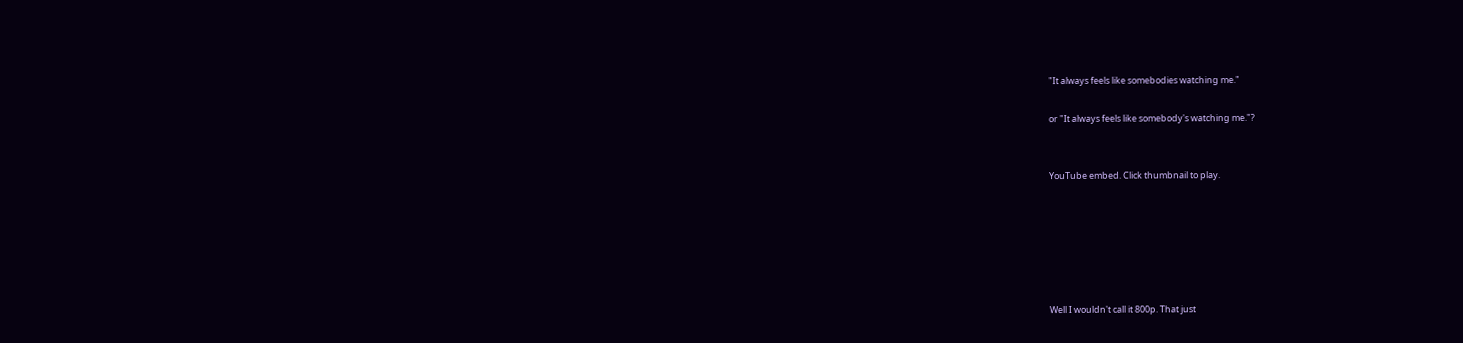"It always feels like somebodies watching me."

or "It always feels like somebody's watching me."?


YouTube embed. Click thumbnail to play.






Well I wouldn't call it 800p. That just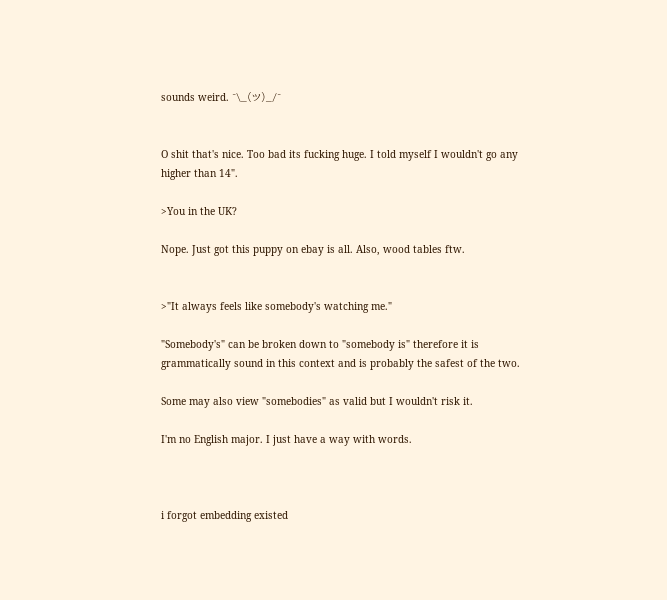sounds weird. ¯\_(ツ)_/¯


O shit that's nice. Too bad its fucking huge. I told myself I wouldn't go any higher than 14".

>You in the UK?

Nope. Just got this puppy on ebay is all. Also, wood tables ftw.


>"It always feels like somebody's watching me."

"Somebody's" can be broken down to "somebody is" therefore it is grammatically sound in this context and is probably the safest of the two.

Some may also view "somebodies" as valid but I wouldn't risk it.

I'm no English major. I just have a way with words.



i forgot embedding existed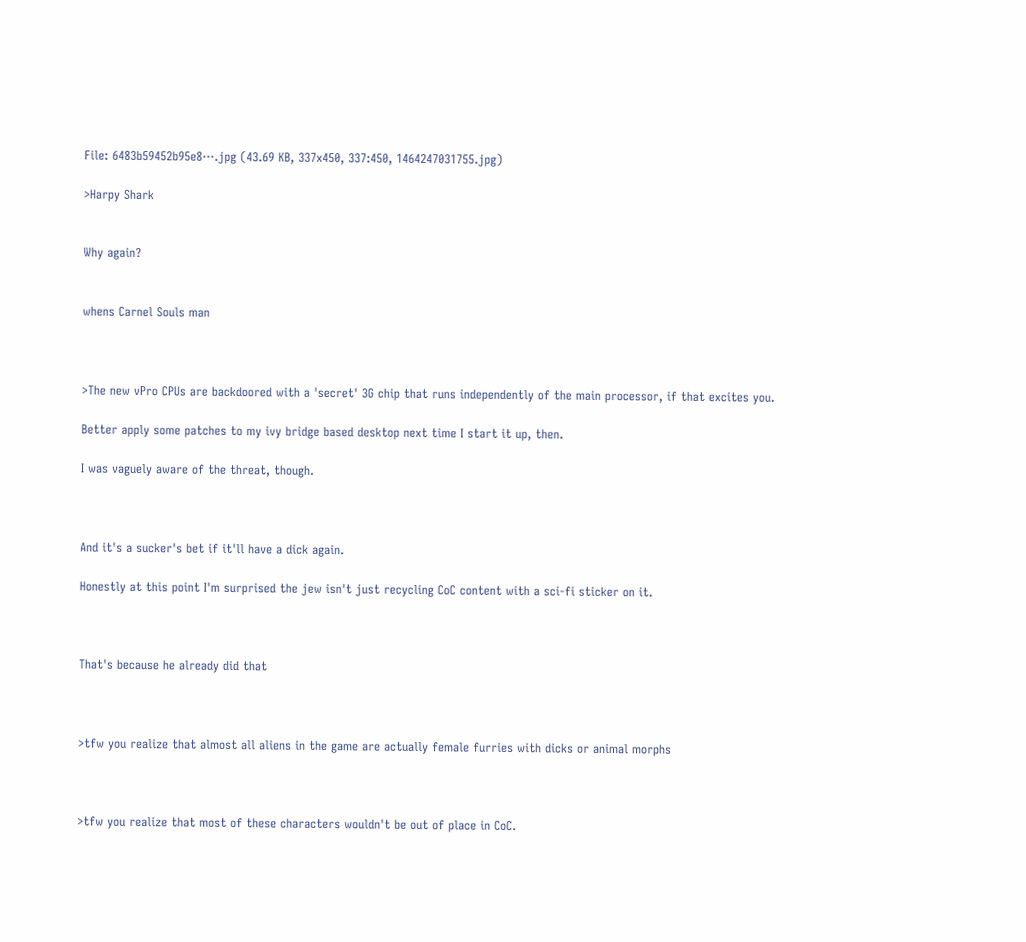File: 6483b59452b95e8⋯.jpg (43.69 KB, 337x450, 337:450, 1464247031755.jpg)

>Harpy Shark


Why again?


whens Carnel Souls man



>The new vPro CPUs are backdoored with a 'secret' 3G chip that runs independently of the main processor, if that excites you.

Better apply some patches to my ivy bridge based desktop next time I start it up, then.

I was vaguely aware of the threat, though.



And it's a sucker's bet if it'll have a dick again.

Honestly at this point I'm surprised the jew isn't just recycling CoC content with a sci-fi sticker on it.



That's because he already did that



>tfw you realize that almost all aliens in the game are actually female furries with dicks or animal morphs



>tfw you realize that most of these characters wouldn't be out of place in CoC.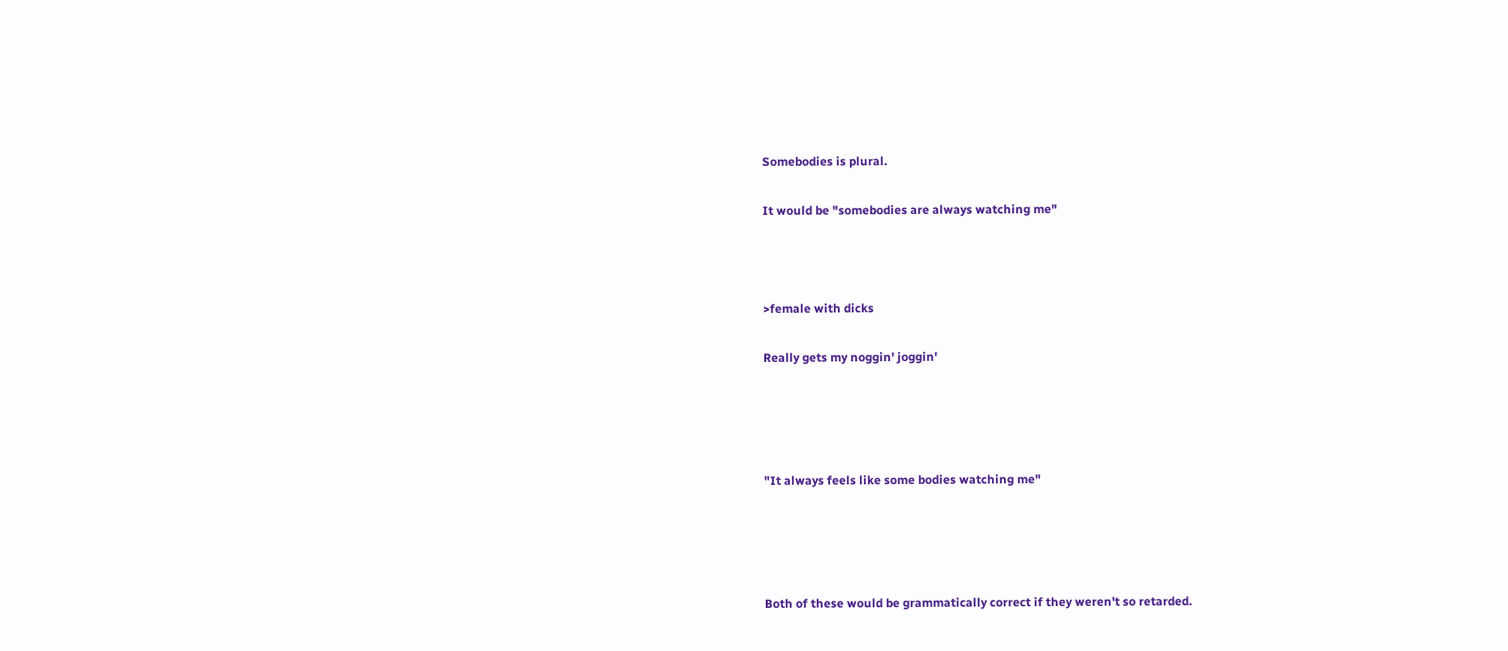Somebodies is plural.

It would be "somebodies are always watching me"



>female with dicks

Really gets my noggin' joggin'




"It always feels like some bodies watching me"




Both of these would be grammatically correct if they weren't so retarded.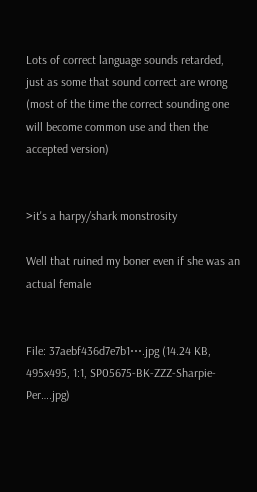Lots of correct language sounds retarded, just as some that sound correct are wrong (most of the time the correct sounding one will become common use and then the accepted version)


>it's a harpy/shark monstrosity

Well that ruined my boner even if she was an actual female


File: 37aebf436d7e7b1⋯.jpg (14.24 KB, 495x495, 1:1, SP05675-BK-ZZZ-Sharpie-Per….jpg)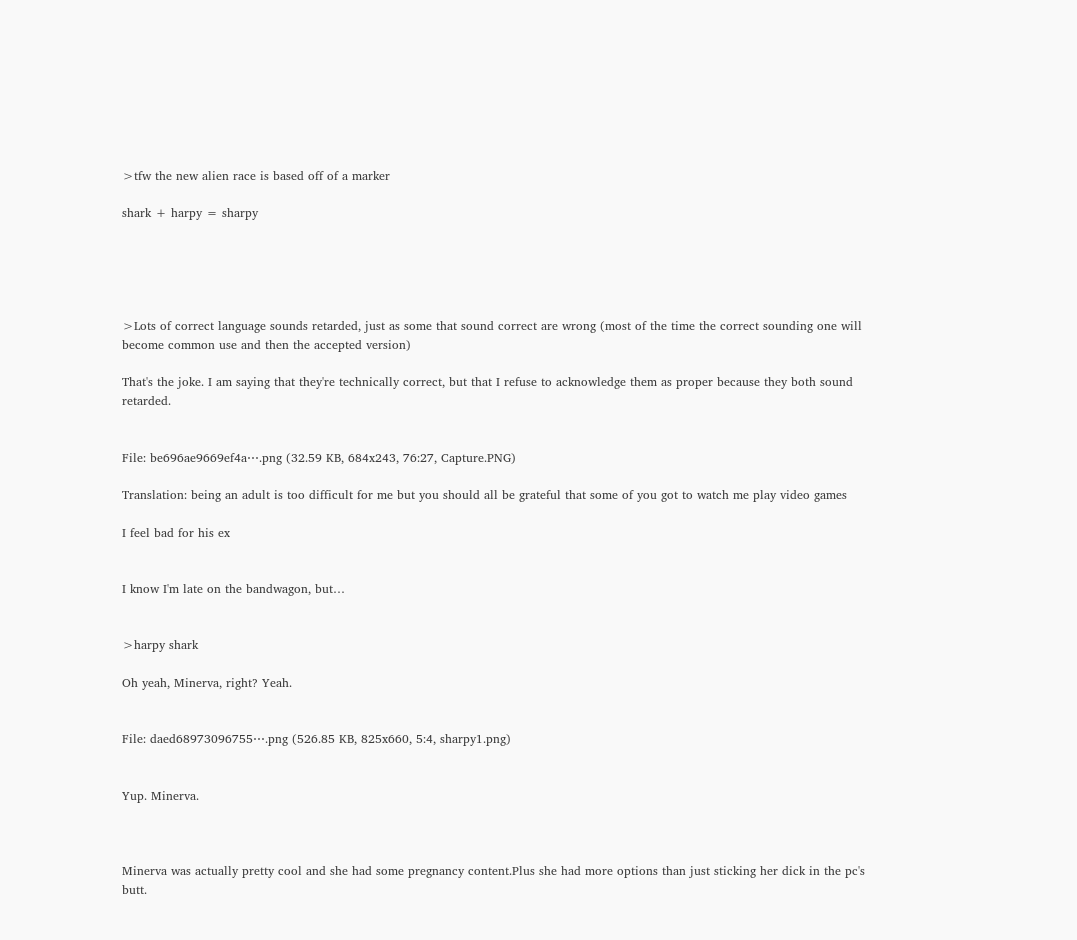>tfw the new alien race is based off of a marker

shark + harpy = sharpy





>Lots of correct language sounds retarded, just as some that sound correct are wrong (most of the time the correct sounding one will become common use and then the accepted version)

That's the joke. I am saying that they're technically correct, but that I refuse to acknowledge them as proper because they both sound retarded.


File: be696ae9669ef4a⋯.png (32.59 KB, 684x243, 76:27, Capture.PNG)

Translation: being an adult is too difficult for me but you should all be grateful that some of you got to watch me play video games

I feel bad for his ex


I know I'm late on the bandwagon, but…


>harpy shark

Oh yeah, Minerva, right? Yeah.


File: daed68973096755⋯.png (526.85 KB, 825x660, 5:4, sharpy1.png)


Yup. Minerva.



Minerva was actually pretty cool and she had some pregnancy content.Plus she had more options than just sticking her dick in the pc's butt.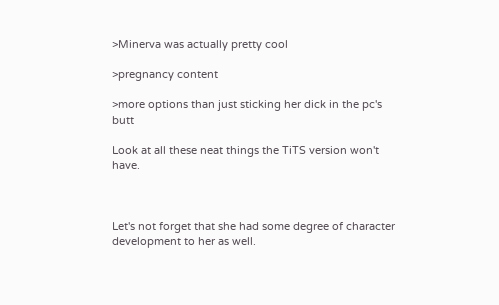>Minerva was actually pretty cool

>pregnancy content

>more options than just sticking her dick in the pc's butt

Look at all these neat things the TiTS version won't have.



Let's not forget that she had some degree of character development to her as well.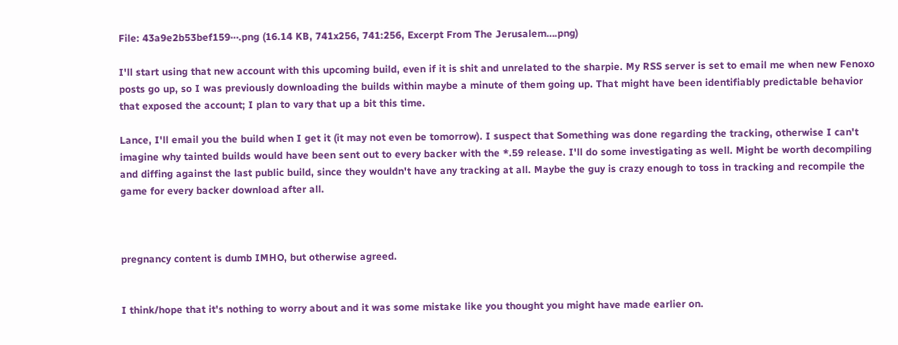File: 43a9e2b53bef159⋯.png (16.14 KB, 741x256, 741:256, Excerpt From The Jerusalem….png)

I'll start using that new account with this upcoming build, even if it is shit and unrelated to the sharpie. My RSS server is set to email me when new Fenoxo posts go up, so I was previously downloading the builds within maybe a minute of them going up. That might have been identifiably predictable behavior that exposed the account; I plan to vary that up a bit this time.

Lance, I'll email you the build when I get it (it may not even be tomorrow). I suspect that Something was done regarding the tracking, otherwise I can't imagine why tainted builds would have been sent out to every backer with the *.59 release. I'll do some investigating as well. Might be worth decompiling and diffing against the last public build, since they wouldn't have any tracking at all. Maybe the guy is crazy enough to toss in tracking and recompile the game for every backer download after all.



pregnancy content is dumb IMHO, but otherwise agreed.


I think/hope that it's nothing to worry about and it was some mistake like you thought you might have made earlier on.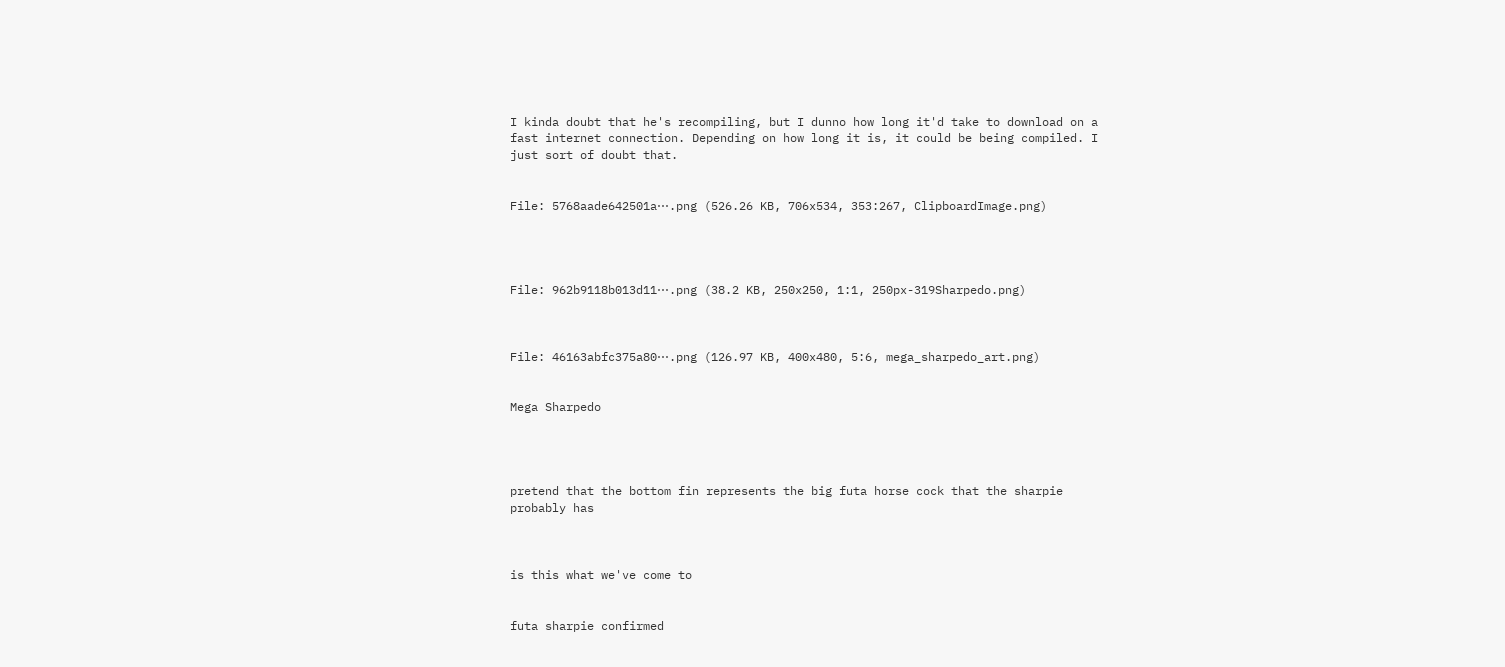I kinda doubt that he's recompiling, but I dunno how long it'd take to download on a fast internet connection. Depending on how long it is, it could be being compiled. I just sort of doubt that.


File: 5768aade642501a⋯.png (526.26 KB, 706x534, 353:267, ClipboardImage.png)




File: 962b9118b013d11⋯.png (38.2 KB, 250x250, 1:1, 250px-319Sharpedo.png)



File: 46163abfc375a80⋯.png (126.97 KB, 400x480, 5:6, mega_sharpedo_art.png)


Mega Sharpedo




pretend that the bottom fin represents the big futa horse cock that the sharpie probably has



is this what we've come to


futa sharpie confirmed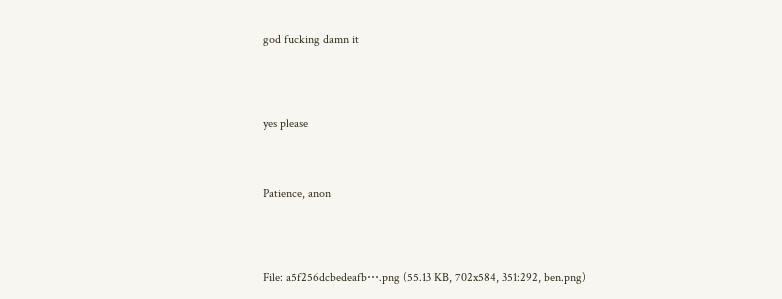god fucking damn it





yes please




Patience, anon





File: a5f256dcbedeafb⋯.png (55.13 KB, 702x584, 351:292, ben.png)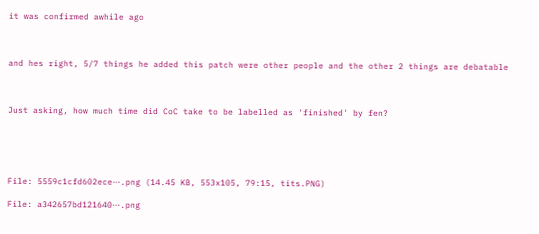it was confirmed awhile ago



and hes right, 5/7 things he added this patch were other people and the other 2 things are debatable



Just asking, how much time did CoC take to be labelled as 'finished' by fen?





File: 5559c1cfd602ece⋯.png (14.45 KB, 553x105, 79:15, tits.PNG)

File: a342657bd121640⋯.png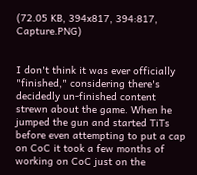(72.05 KB, 394x817, 394:817, Capture.PNG)


I don't think it was ever officially "finished," considering there's decidedly un-finished content strewn about the game. When he jumped the gun and started TiTs before even attempting to put a cap on CoC it took a few months of working on CoC just on the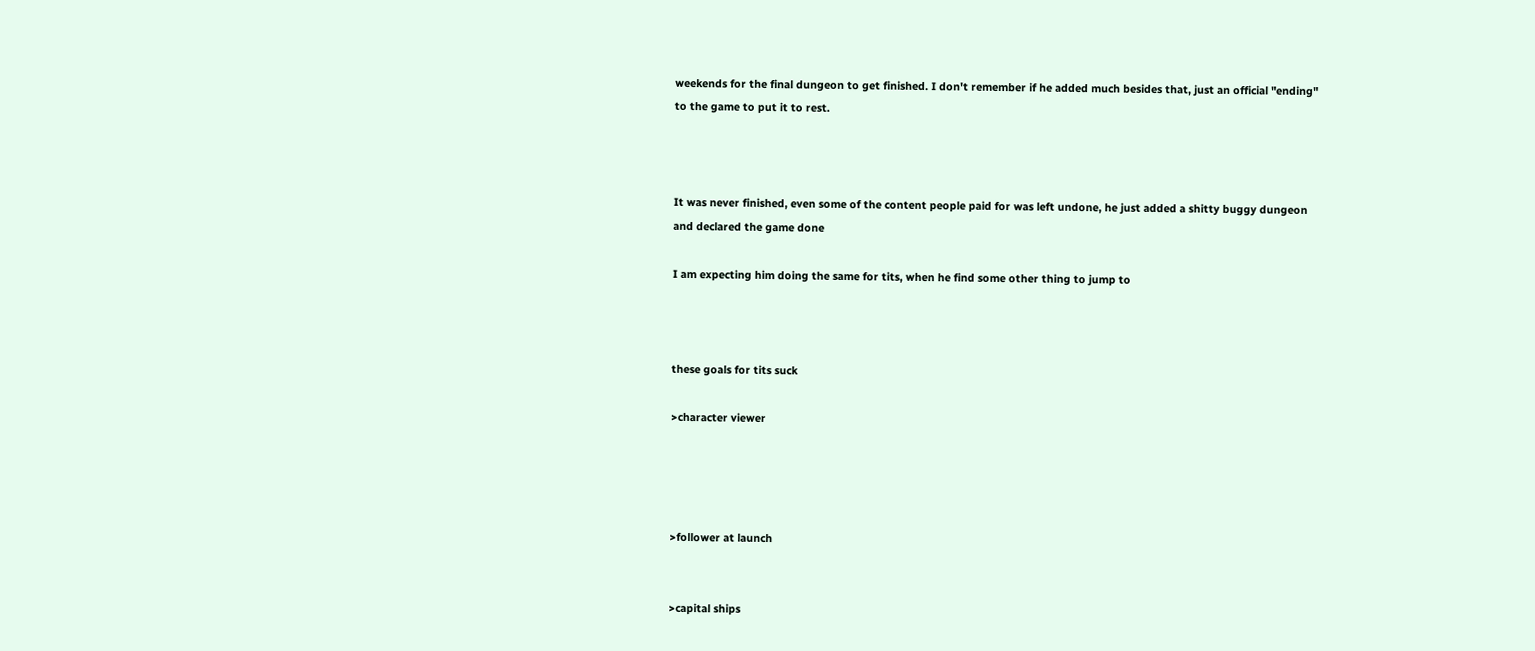weekends for the final dungeon to get finished. I don't remember if he added much besides that, just an official "ending" to the game to put it to rest.



It was never finished, even some of the content people paid for was left undone, he just added a shitty buggy dungeon and declared the game done

I am expecting him doing the same for tits, when he find some other thing to jump to



these goals for tits suck

>character viewer




>follower at launch


>capital ships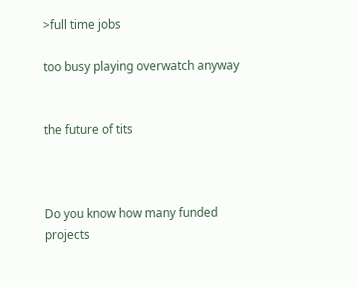>full time jobs

too busy playing overwatch anyway


the future of tits



Do you know how many funded projects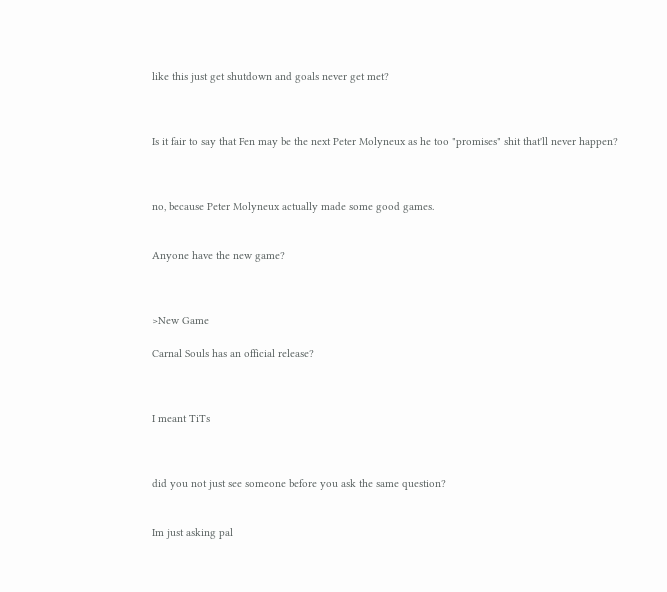like this just get shutdown and goals never get met?



Is it fair to say that Fen may be the next Peter Molyneux as he too "promises" shit that'll never happen?



no, because Peter Molyneux actually made some good games.


Anyone have the new game?



>New Game

Carnal Souls has an official release?



I meant TiTs



did you not just see someone before you ask the same question?


Im just asking pal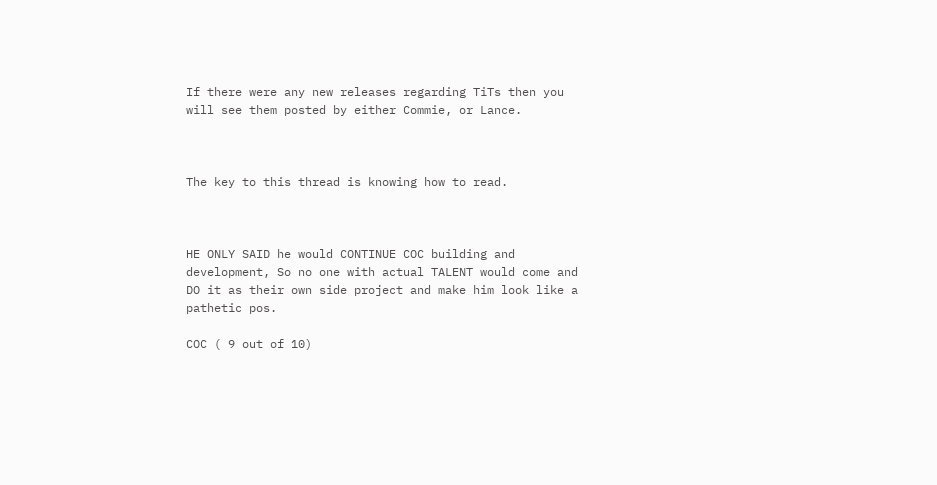If there were any new releases regarding TiTs then you will see them posted by either Commie, or Lance.



The key to this thread is knowing how to read.



HE ONLY SAID he would CONTINUE COC building and development, So no one with actual TALENT would come and DO it as their own side project and make him look like a pathetic pos.

COC ( 9 out of 10)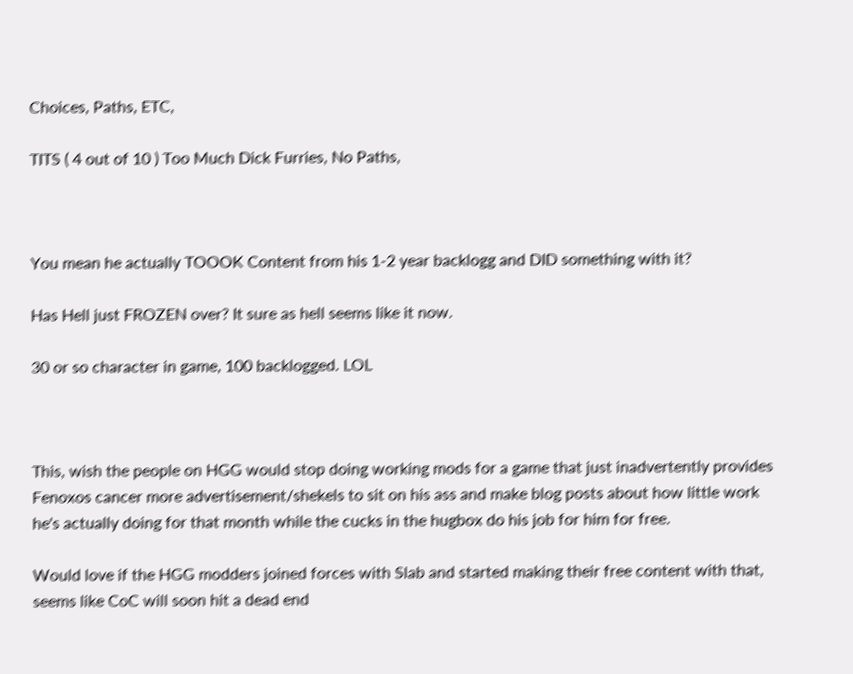Choices, Paths, ETC,

TITS ( 4 out of 10 ) Too Much Dick Furries, No Paths,



You mean he actually TOOOK Content from his 1-2 year backlogg and DID something with it?

Has Hell just FROZEN over? It sure as hell seems like it now.

30 or so character in game, 100 backlogged. LOL



This, wish the people on HGG would stop doing working mods for a game that just inadvertently provides Fenoxos cancer more advertisement/shekels to sit on his ass and make blog posts about how little work he's actually doing for that month while the cucks in the hugbox do his job for him for free.

Would love if the HGG modders joined forces with Slab and started making their free content with that, seems like CoC will soon hit a dead end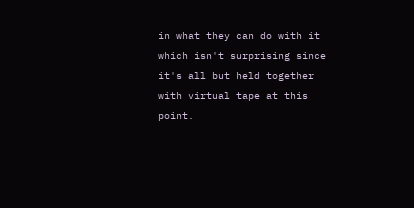in what they can do with it which isn't surprising since it's all but held together with virtual tape at this point.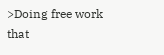>Doing free work that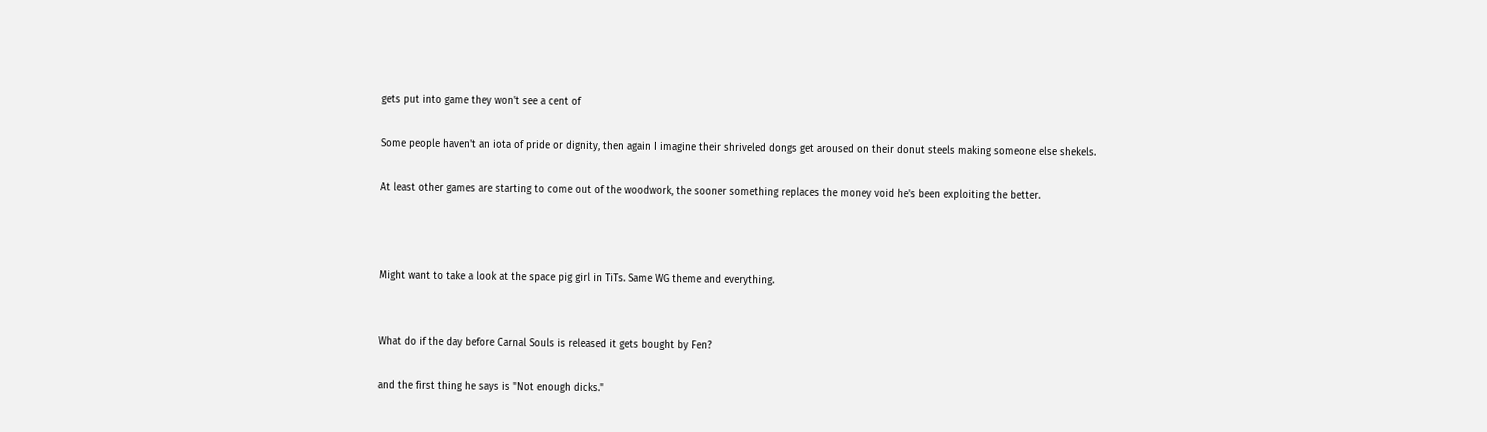gets put into game they won't see a cent of

Some people haven't an iota of pride or dignity, then again I imagine their shriveled dongs get aroused on their donut steels making someone else shekels.

At least other games are starting to come out of the woodwork, the sooner something replaces the money void he's been exploiting the better.



Might want to take a look at the space pig girl in TiTs. Same WG theme and everything.


What do if the day before Carnal Souls is released it gets bought by Fen?

and the first thing he says is "Not enough dicks."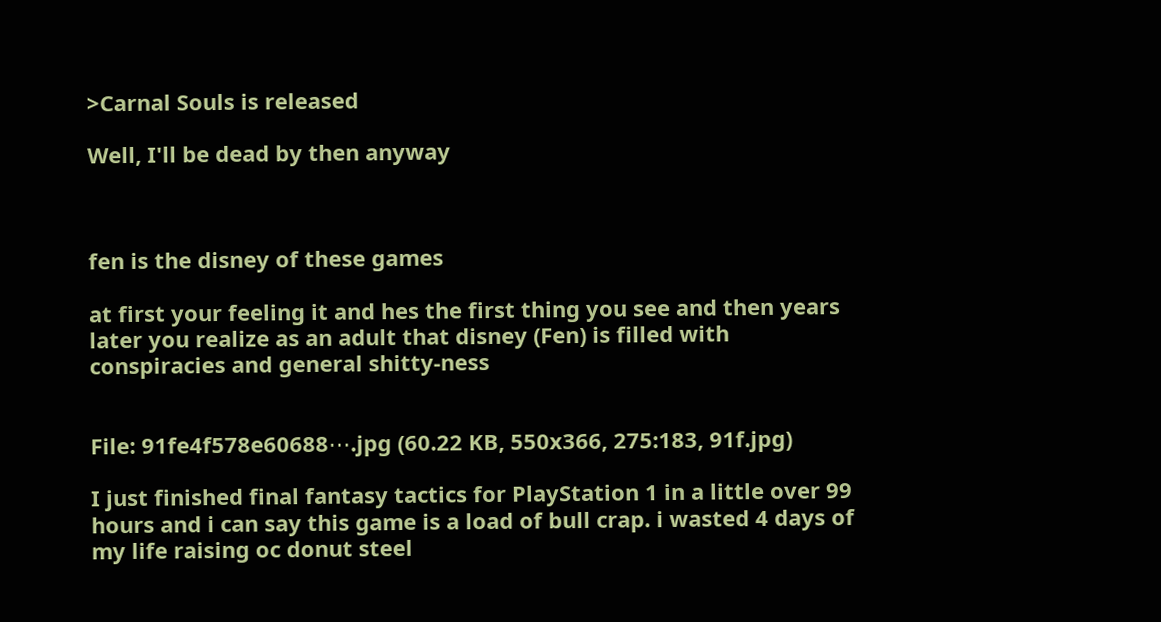>Carnal Souls is released

Well, I'll be dead by then anyway



fen is the disney of these games

at first your feeling it and hes the first thing you see and then years later you realize as an adult that disney (Fen) is filled with conspiracies and general shitty-ness


File: 91fe4f578e60688⋯.jpg (60.22 KB, 550x366, 275:183, 91f.jpg)

I just finished final fantasy tactics for PlayStation 1 in a little over 99 hours and i can say this game is a load of bull crap. i wasted 4 days of my life raising oc donut steel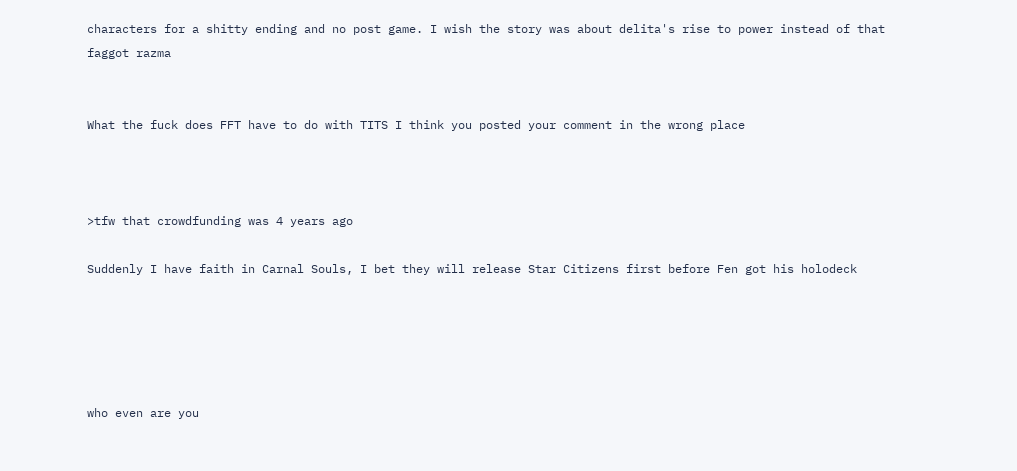characters for a shitty ending and no post game. I wish the story was about delita's rise to power instead of that faggot razma


What the fuck does FFT have to do with TITS I think you posted your comment in the wrong place



>tfw that crowdfunding was 4 years ago

Suddenly I have faith in Carnal Souls, I bet they will release Star Citizens first before Fen got his holodeck





who even are you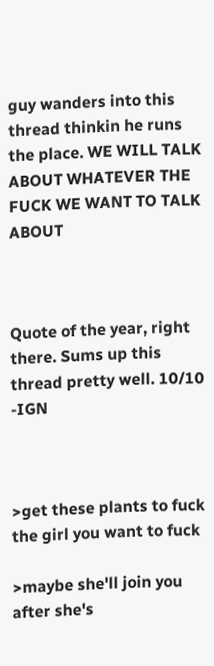guy wanders into this thread thinkin he runs the place. WE WILL TALK ABOUT WHATEVER THE FUCK WE WANT TO TALK ABOUT



Quote of the year, right there. Sums up this thread pretty well. 10/10 -IGN



>get these plants to fuck the girl you want to fuck

>maybe she'll join you after she's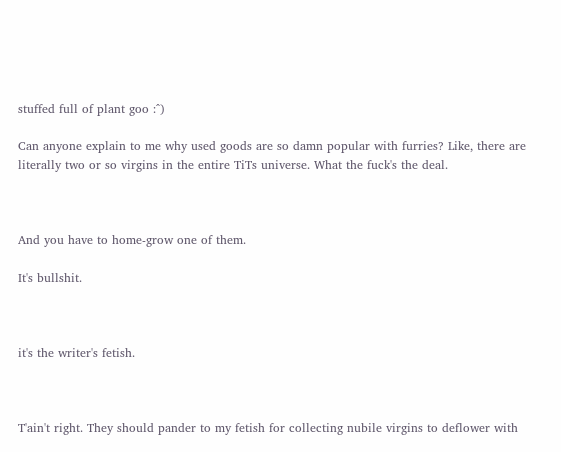stuffed full of plant goo :^)

Can anyone explain to me why used goods are so damn popular with furries? Like, there are literally two or so virgins in the entire TiTs universe. What the fuck's the deal.



And you have to home-grow one of them.

It's bullshit.



it's the writer's fetish.



T'ain't right. They should pander to my fetish for collecting nubile virgins to deflower with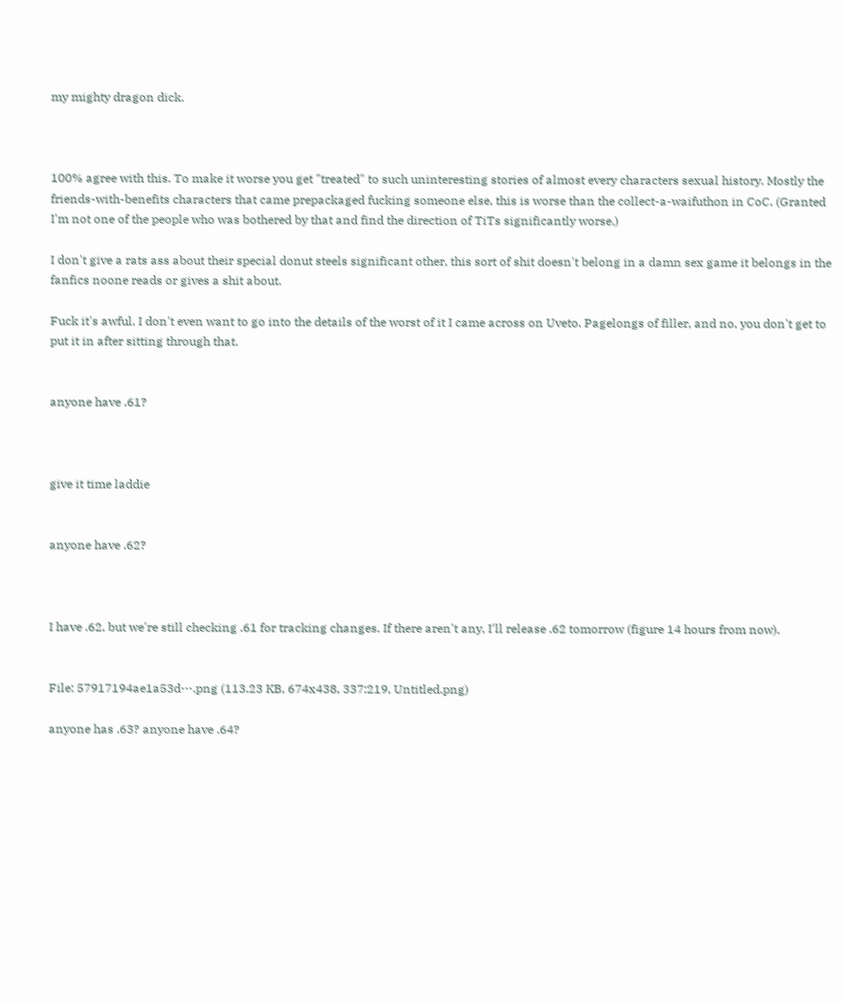my mighty dragon dick.



100% agree with this. To make it worse you get "treated" to such uninteresting stories of almost every characters sexual history. Mostly the friends-with-benefits characters that came prepackaged fucking someone else, this is worse than the collect-a-waifuthon in CoC. (Granted I'm not one of the people who was bothered by that and find the direction of TiTs significantly worse.)

I don't give a rats ass about their special donut steels significant other, this sort of shit doesn't belong in a damn sex game it belongs in the fanfics noone reads or gives a shit about.

Fuck it's awful, I don't even want to go into the details of the worst of it I came across on Uveto. Pagelongs of filler, and no, you don't get to put it in after sitting through that.


anyone have .61?



give it time laddie


anyone have .62?



I have .62, but we're still checking .61 for tracking changes. If there aren't any, I'll release .62 tomorrow (figure 14 hours from now).


File: 57917194ae1a53d⋯.png (113.23 KB, 674x438, 337:219, Untitled.png)

anyone has .63? anyone have .64?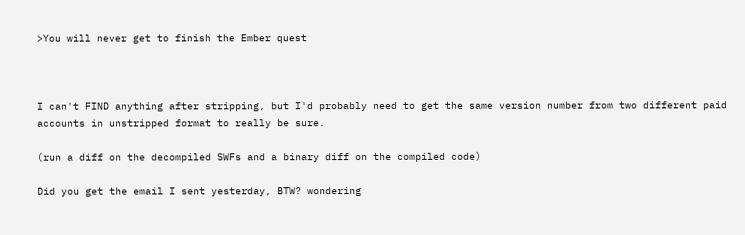>You will never get to finish the Ember quest



I can't FIND anything after stripping, but I'd probably need to get the same version number from two different paid accounts in unstripped format to really be sure.

(run a diff on the decompiled SWFs and a binary diff on the compiled code)

Did you get the email I sent yesterday, BTW? wondering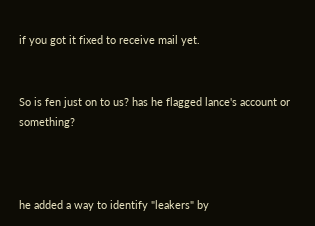if you got it fixed to receive mail yet.


So is fen just on to us? has he flagged lance's account or something?



he added a way to identify "leakers" by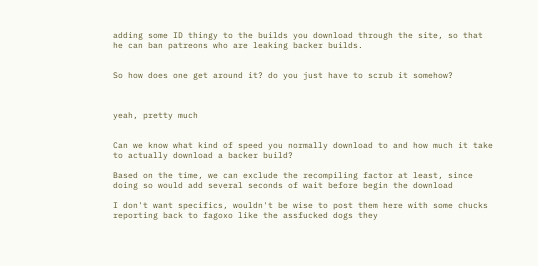adding some ID thingy to the builds you download through the site, so that he can ban patreons who are leaking backer builds.


So how does one get around it? do you just have to scrub it somehow?



yeah, pretty much


Can we know what kind of speed you normally download to and how much it take to actually download a backer build?

Based on the time, we can exclude the recompiling factor at least, since doing so would add several seconds of wait before begin the download

I don't want specifics, wouldn't be wise to post them here with some chucks reporting back to fagoxo like the assfucked dogs they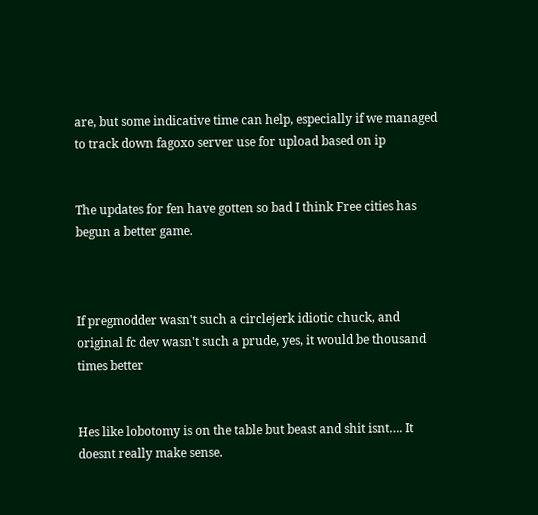are, but some indicative time can help, especially if we managed to track down fagoxo server use for upload based on ip


The updates for fen have gotten so bad I think Free cities has begun a better game.



If pregmodder wasn't such a circlejerk idiotic chuck, and original fc dev wasn't such a prude, yes, it would be thousand times better


Hes like lobotomy is on the table but beast and shit isnt…. It doesnt really make sense.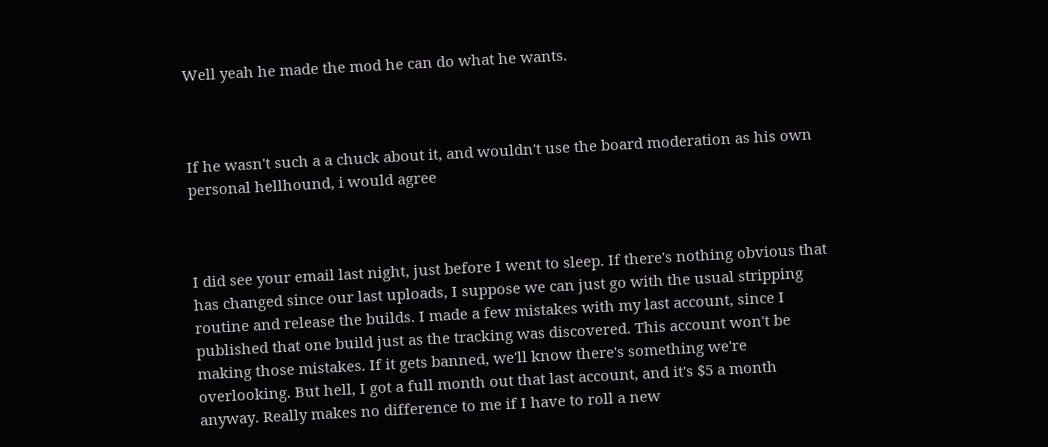Well yeah he made the mod he can do what he wants.



If he wasn't such a a chuck about it, and wouldn't use the board moderation as his own personal hellhound, i would agree



I did see your email last night, just before I went to sleep. If there's nothing obvious that has changed since our last uploads, I suppose we can just go with the usual stripping routine and release the builds. I made a few mistakes with my last account, since I published that one build just as the tracking was discovered. This account won't be making those mistakes. If it gets banned, we'll know there's something we're overlooking. But hell, I got a full month out that last account, and it's $5 a month anyway. Really makes no difference to me if I have to roll a new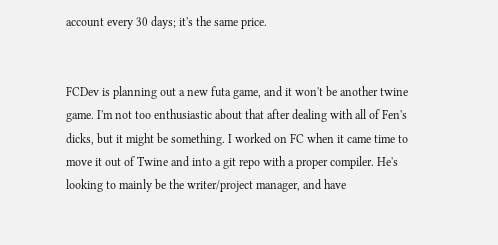account every 30 days; it's the same price.


FCDev is planning out a new futa game, and it won't be another twine game. I'm not too enthusiastic about that after dealing with all of Fen's dicks, but it might be something. I worked on FC when it came time to move it out of Twine and into a git repo with a proper compiler. He's looking to mainly be the writer/project manager, and have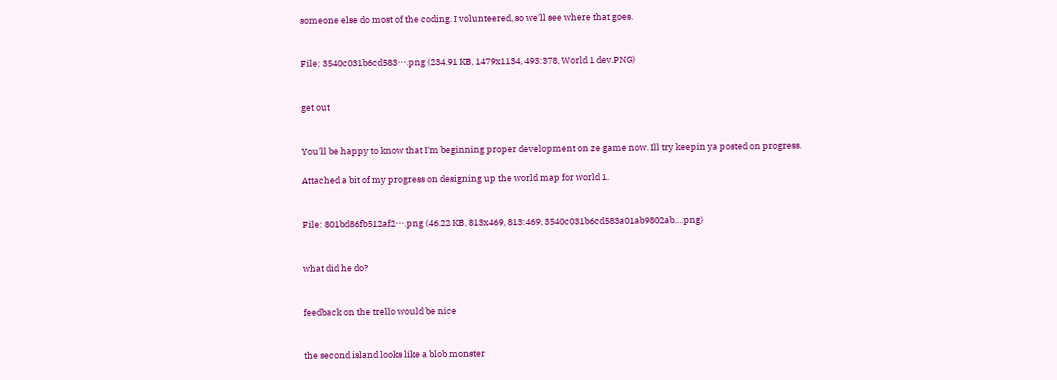someone else do most of the coding. I volunteered, so we'll see where that goes.


File: 3540c031b6cd583⋯.png (234.91 KB, 1479x1134, 493:378, World 1 dev.PNG)


get out


You'll be happy to know that I'm beginning proper development on ze game now. Ill try keepin ya posted on progress.

Attached a bit of my progress on designing up the world map for world 1.


File: 801bd86fb512af2⋯.png (46.22 KB, 813x469, 813:469, 3540c031b6cd583a01ab9802ab….png)


what did he do?


feedback on the trello would be nice


the second island looks like a blob monster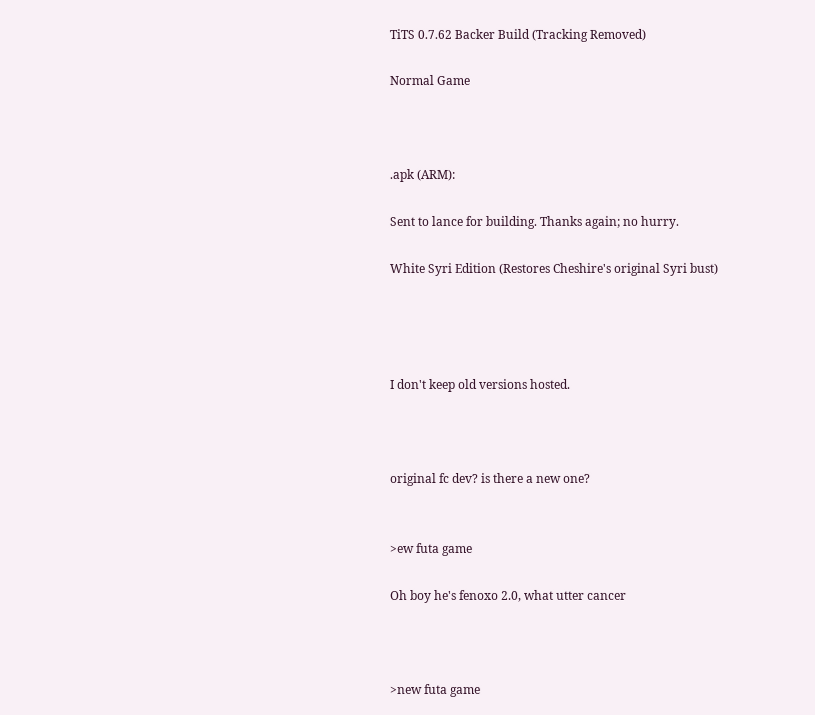TiTS 0.7.62 Backer Build (Tracking Removed)

Normal Game



.apk (ARM):

Sent to lance for building. Thanks again; no hurry.

White Syri Edition (Restores Cheshire's original Syri bust)




I don't keep old versions hosted.



original fc dev? is there a new one?


>ew futa game

Oh boy he's fenoxo 2.0, what utter cancer



>new futa game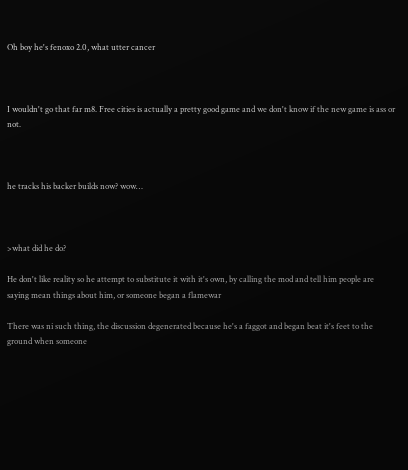Oh boy he's fenoxo 2.0, what utter cancer



I wouldn't go that far m8. Free cities is actually a pretty good game and we don't know if the new game is ass or not.



he tracks his backer builds now? wow…



>what did he do?

He don't like reality so he attempt to substitute it with it's own, by calling the mod and tell him people are saying mean things about him, or someone began a flamewar

There was ni such thing, the discussion degenerated because he's a faggot and began beat it's feet to the ground when someone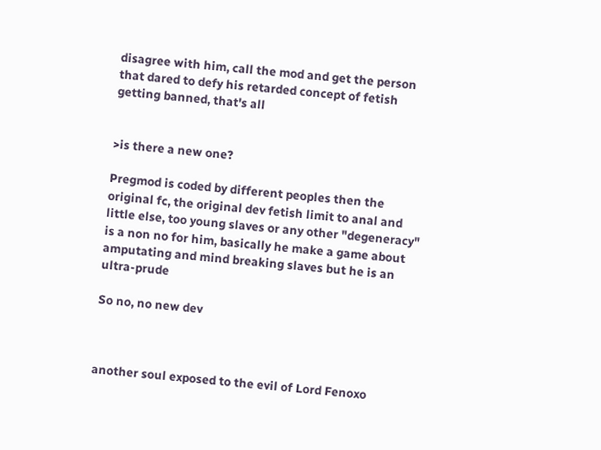disagree with him, call the mod and get the person that dared to defy his retarded concept of fetish getting banned, that's all


>is there a new one?

Pregmod is coded by different peoples then the original fc, the original dev fetish limit to anal and little else, too young slaves or any other "degeneracy" is a non no for him, basically he make a game about amputating and mind breaking slaves but he is an ultra-prude

So no, no new dev



another soul exposed to the evil of Lord Fenoxo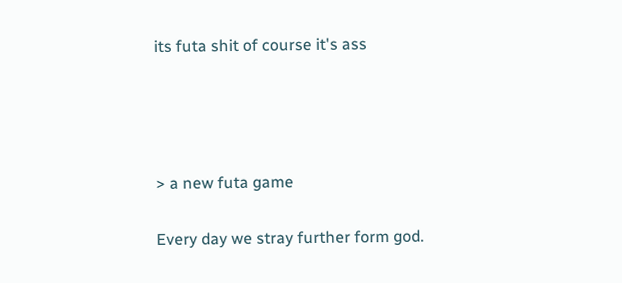its futa shit of course it's ass




> a new futa game

Every day we stray further form god.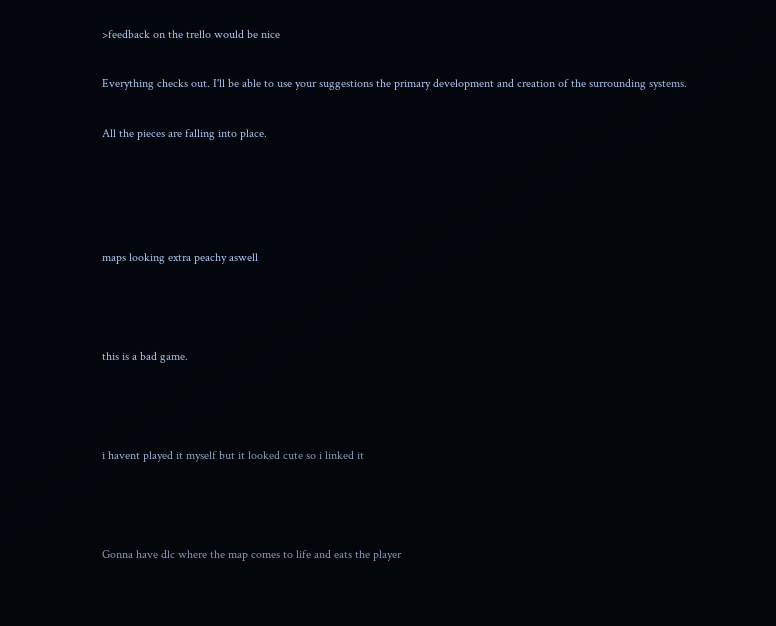>feedback on the trello would be nice

Everything checks out. I'll be able to use your suggestions the primary development and creation of the surrounding systems.

All the pieces are falling into place.




maps looking extra peachy aswell



this is a bad game.



i havent played it myself but it looked cute so i linked it



Gonna have dlc where the map comes to life and eats the player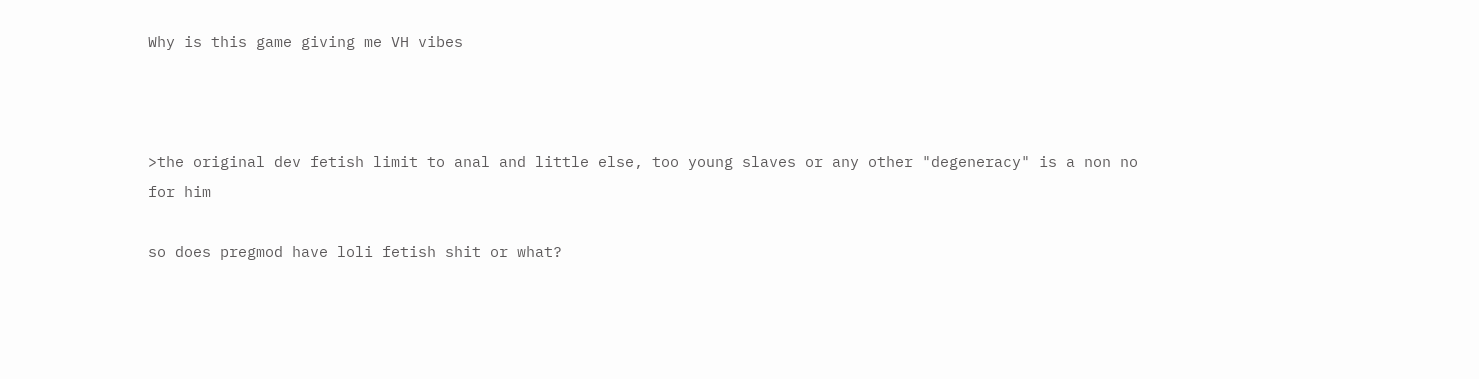Why is this game giving me VH vibes



>the original dev fetish limit to anal and little else, too young slaves or any other "degeneracy" is a non no for him

so does pregmod have loli fetish shit or what?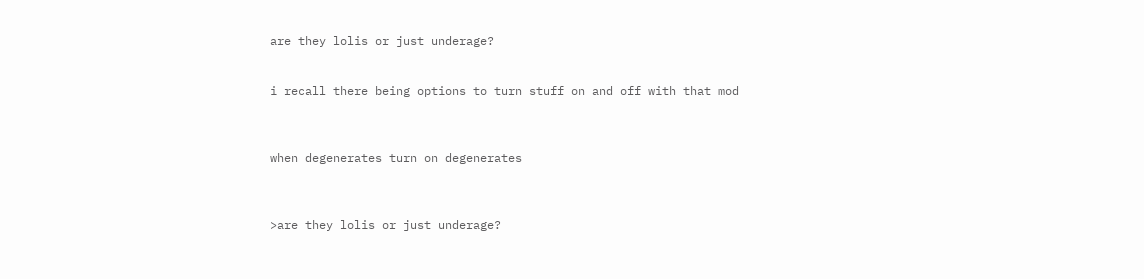are they lolis or just underage?


i recall there being options to turn stuff on and off with that mod



when degenerates turn on degenerates



>are they lolis or just underage?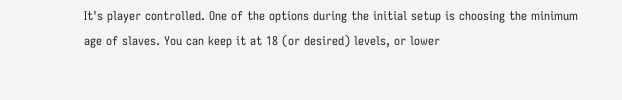It's player controlled. One of the options during the initial setup is choosing the minimum age of slaves. You can keep it at 18 (or desired) levels, or lower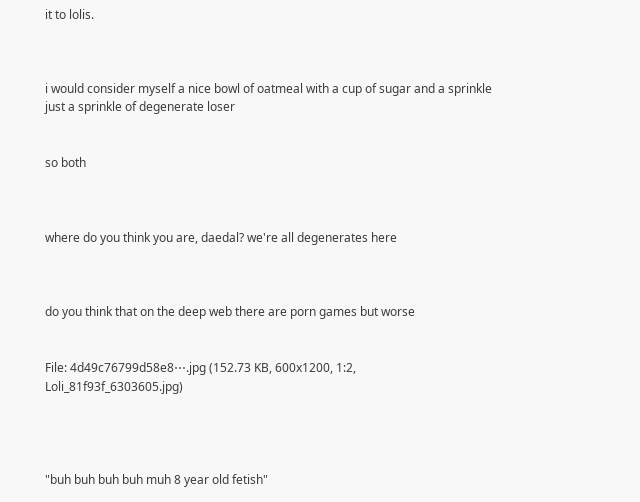it to lolis.



i would consider myself a nice bowl of oatmeal with a cup of sugar and a sprinkle just a sprinkle of degenerate loser


so both



where do you think you are, daedal? we're all degenerates here



do you think that on the deep web there are porn games but worse


File: 4d49c76799d58e8⋯.jpg (152.73 KB, 600x1200, 1:2, Loli_81f93f_6303605.jpg)




"buh buh buh buh muh 8 year old fetish"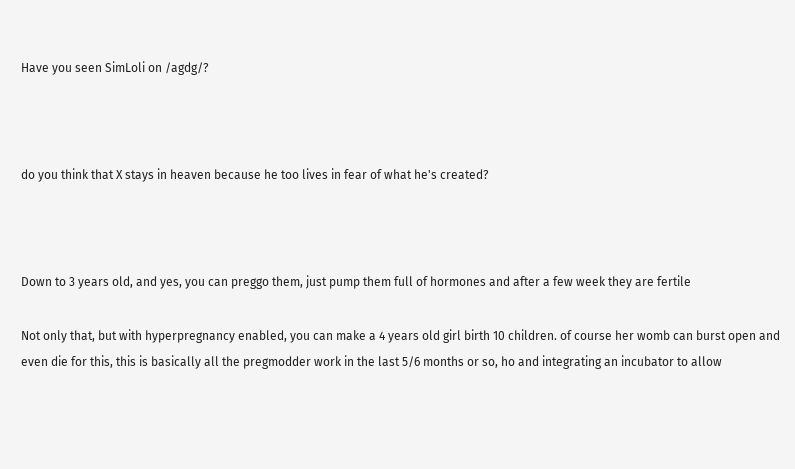Have you seen SimLoli on /agdg/?



do you think that X stays in heaven because he too lives in fear of what he's created?



Down to 3 years old, and yes, you can preggo them, just pump them full of hormones and after a few week they are fertile

Not only that, but with hyperpregnancy enabled, you can make a 4 years old girl birth 10 children. of course her womb can burst open and even die for this, this is basically all the pregmodder work in the last 5/6 months or so, ho and integrating an incubator to allow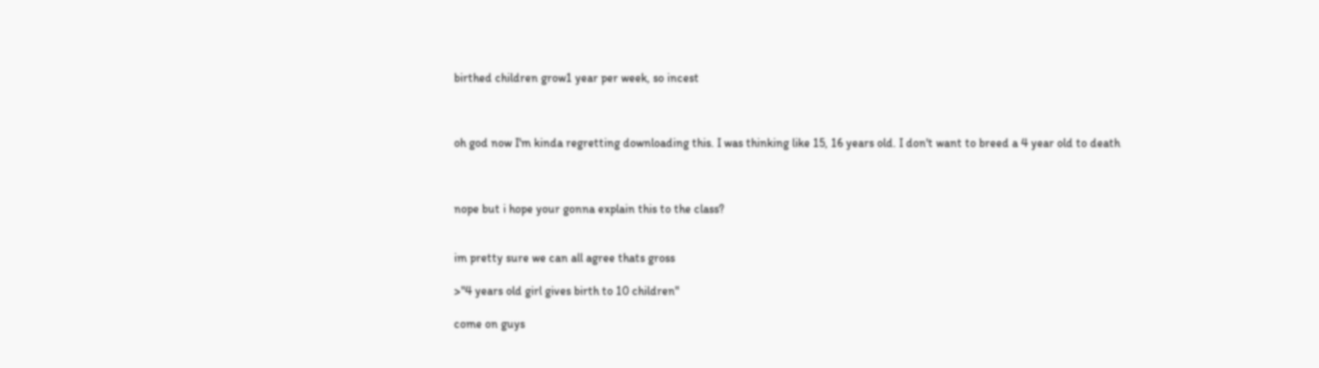birthed children grow1 year per week, so incest



oh god now I'm kinda regretting downloading this. I was thinking like 15, 16 years old. I don't want to breed a 4 year old to death



nope but i hope your gonna explain this to the class?


im pretty sure we can all agree thats gross

>"4 years old girl gives birth to 10 children"

come on guys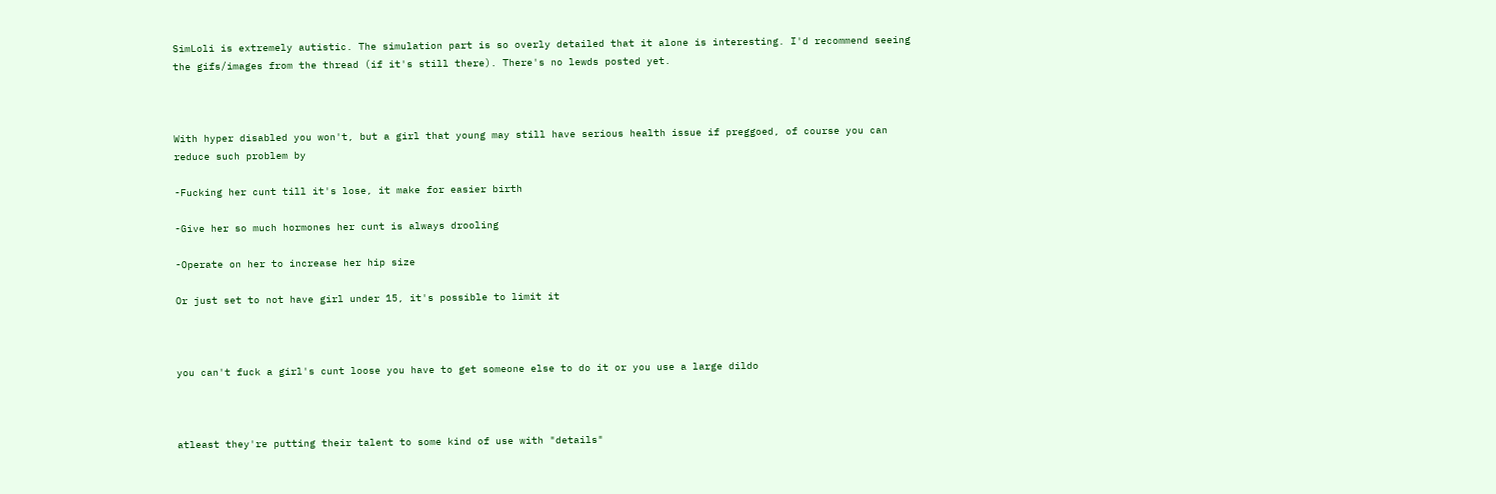SimLoli is extremely autistic. The simulation part is so overly detailed that it alone is interesting. I'd recommend seeing the gifs/images from the thread (if it's still there). There's no lewds posted yet.



With hyper disabled you won't, but a girl that young may still have serious health issue if preggoed, of course you can reduce such problem by

-Fucking her cunt till it's lose, it make for easier birth

-Give her so much hormones her cunt is always drooling

-Operate on her to increase her hip size

Or just set to not have girl under 15, it's possible to limit it



you can't fuck a girl's cunt loose you have to get someone else to do it or you use a large dildo



atleast they're putting their talent to some kind of use with "details"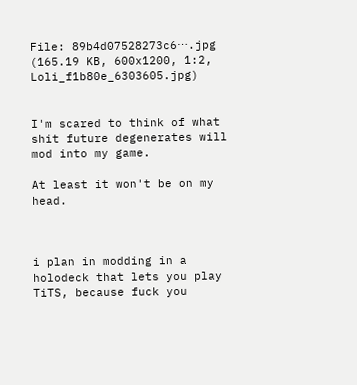File: 89b4d07528273c6⋯.jpg (165.19 KB, 600x1200, 1:2, Loli_f1b80e_6303605.jpg)


I'm scared to think of what shit future degenerates will mod into my game.

At least it won't be on my head.



i plan in modding in a holodeck that lets you play TiTS, because fuck you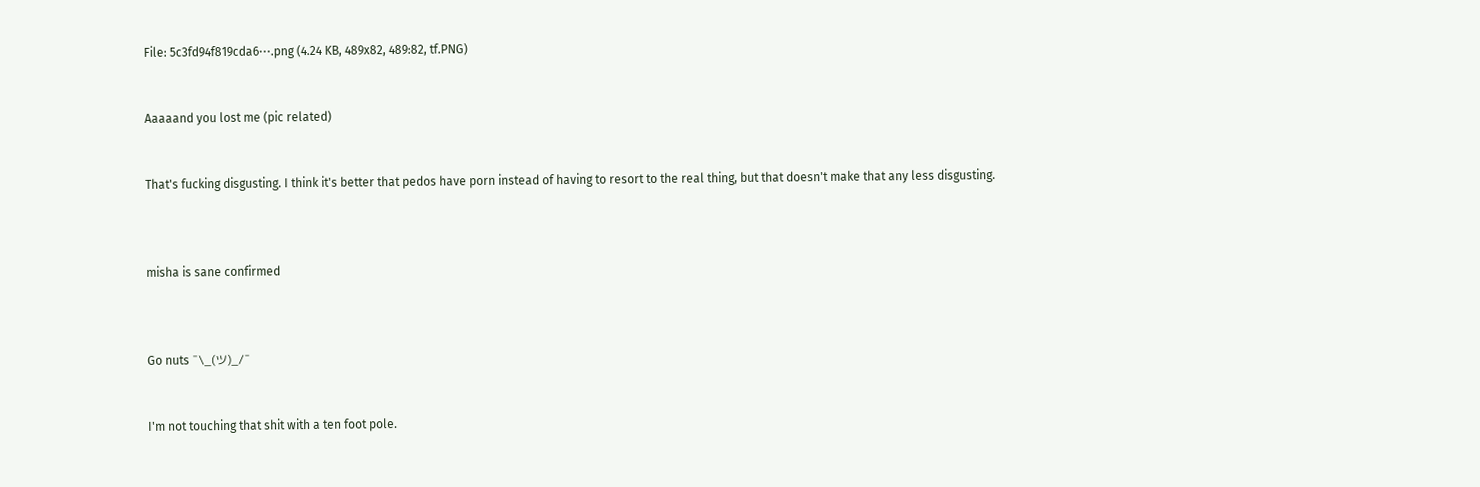File: 5c3fd94f819cda6⋯.png (4.24 KB, 489x82, 489:82, tf.PNG)


Aaaaand you lost me (pic related)


That's fucking disgusting. I think it's better that pedos have porn instead of having to resort to the real thing, but that doesn't make that any less disgusting.



misha is sane confirmed



Go nuts ¯\_(ツ)_/¯


I'm not touching that shit with a ten foot pole.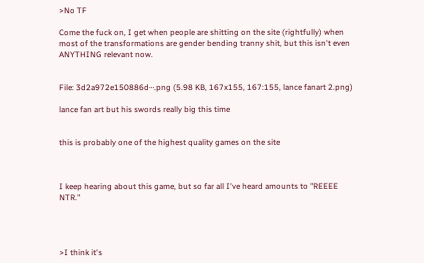>No TF

Come the fuck on, I get when people are shitting on the site (rightfully) when most of the transformations are gender bending tranny shit, but this isn't even ANYTHING relevant now.


File: 3d2a972e150886d⋯.png (5.98 KB, 167x155, 167:155, lance fanart 2.png)

lance fan art but his swords really big this time


this is probably one of the highest quality games on the site



I keep hearing about this game, but so far all I've heard amounts to "REEEE NTR."




>I think it's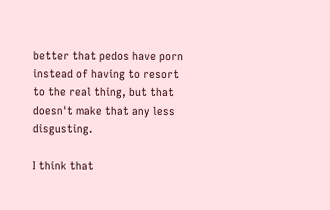better that pedos have porn instead of having to resort to the real thing, but that doesn't make that any less disgusting.

I think that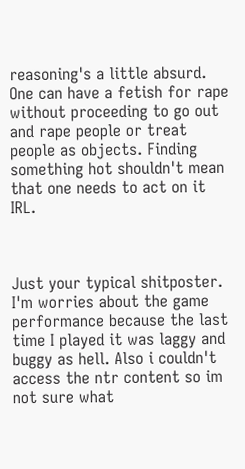reasoning's a little absurd. One can have a fetish for rape without proceeding to go out and rape people or treat people as objects. Finding something hot shouldn't mean that one needs to act on it IRL.



Just your typical shitposter. I'm worries about the game performance because the last time I played it was laggy and buggy as hell. Also i couldn't access the ntr content so im not sure what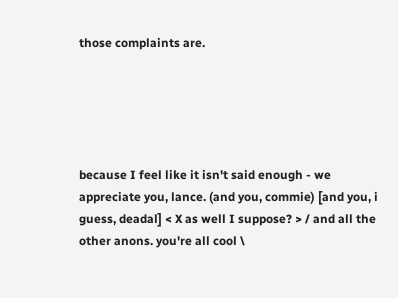those complaints are.





because I feel like it isn't said enough - we appreciate you, lance. (and you, commie) [and you, i guess, deadal] < X as well I suppose? > / and all the other anons. you're all cool \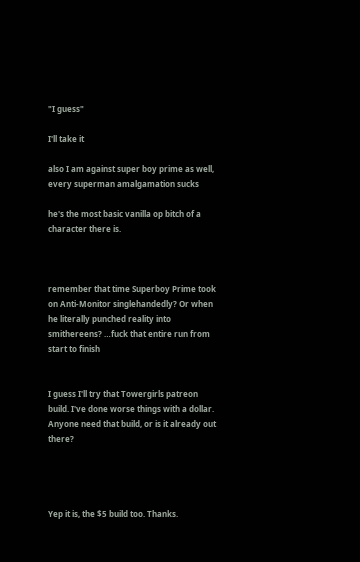"I guess"

I'll take it

also I am against super boy prime as well, every superman amalgamation sucks

he's the most basic vanilla op bitch of a character there is.



remember that time Superboy Prime took on Anti-Monitor singlehandedly? Or when he literally punched reality into smithereens? …fuck that entire run from start to finish


I guess I'll try that Towergirls patreon build. I've done worse things with a dollar. Anyone need that build, or is it already out there?




Yep it is, the $5 build too. Thanks.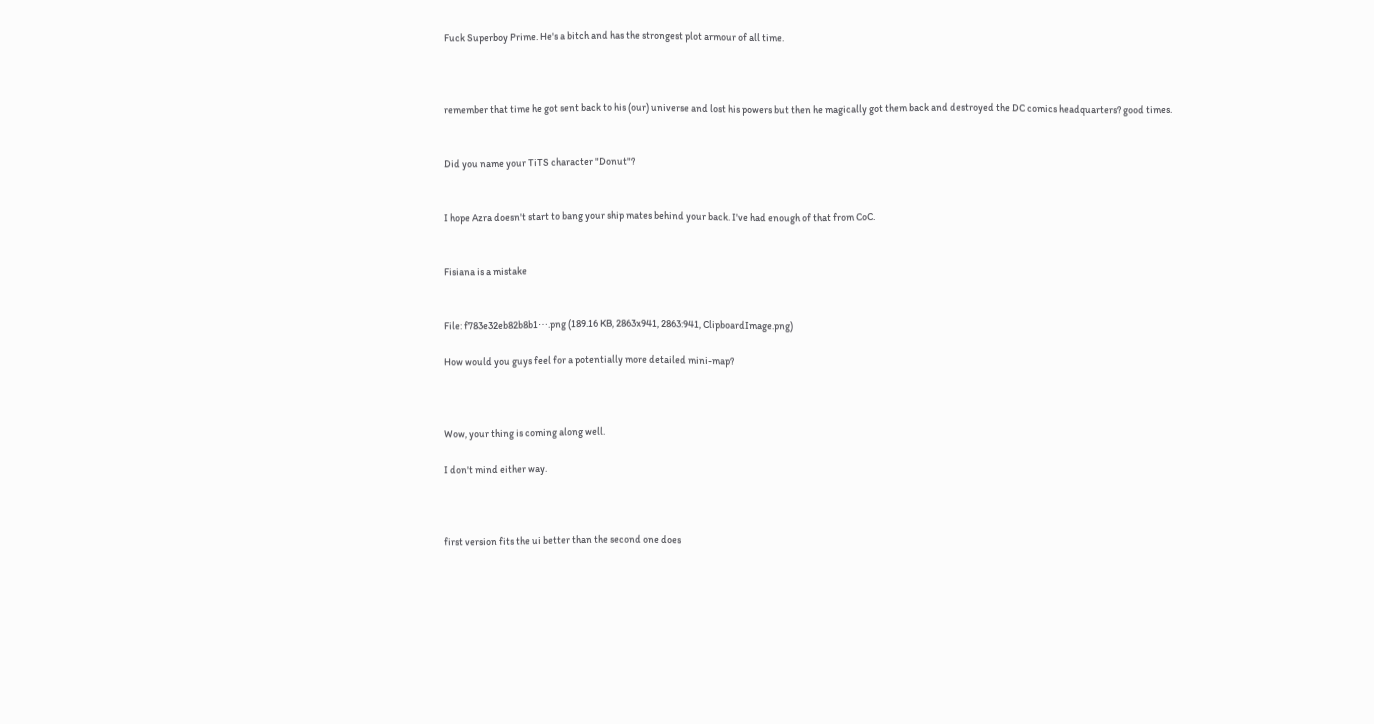Fuck Superboy Prime. He's a bitch and has the strongest plot armour of all time.



remember that time he got sent back to his (our) universe and lost his powers but then he magically got them back and destroyed the DC comics headquarters? good times.


Did you name your TiTS character "Donut"?


I hope Azra doesn't start to bang your ship mates behind your back. I've had enough of that from CoC.


Fisiana is a mistake


File: f783e32eb82b8b1⋯.png (189.16 KB, 2863x941, 2863:941, ClipboardImage.png)

How would you guys feel for a potentially more detailed mini-map?



Wow, your thing is coming along well.

I don't mind either way.



first version fits the ui better than the second one does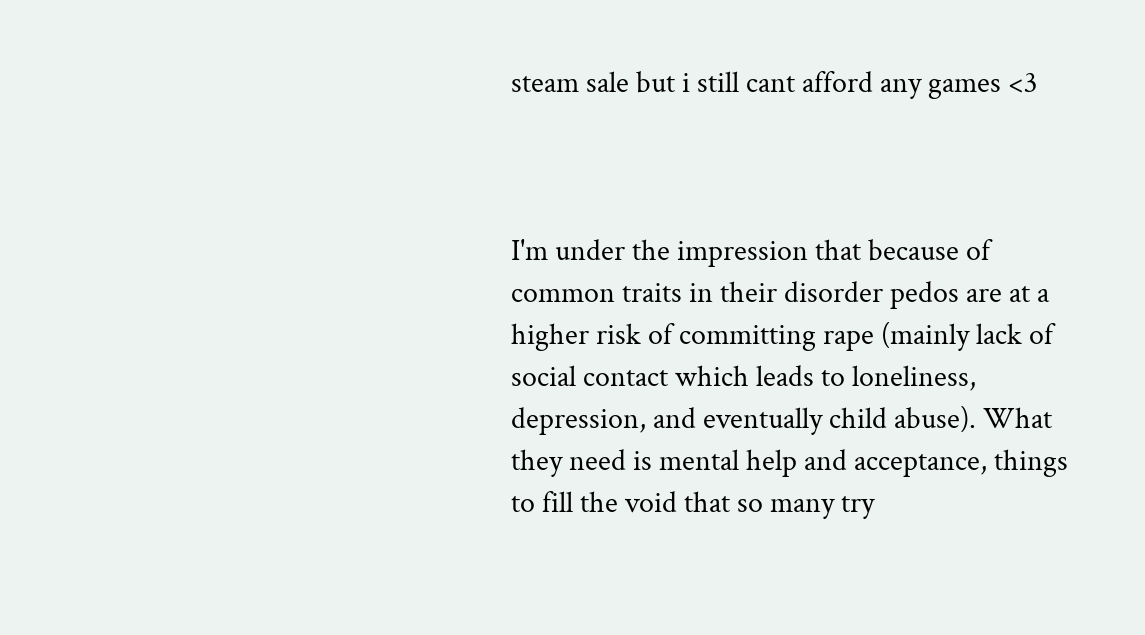steam sale but i still cant afford any games <3



I'm under the impression that because of common traits in their disorder pedos are at a higher risk of committing rape (mainly lack of social contact which leads to loneliness, depression, and eventually child abuse). What they need is mental help and acceptance, things to fill the void that so many try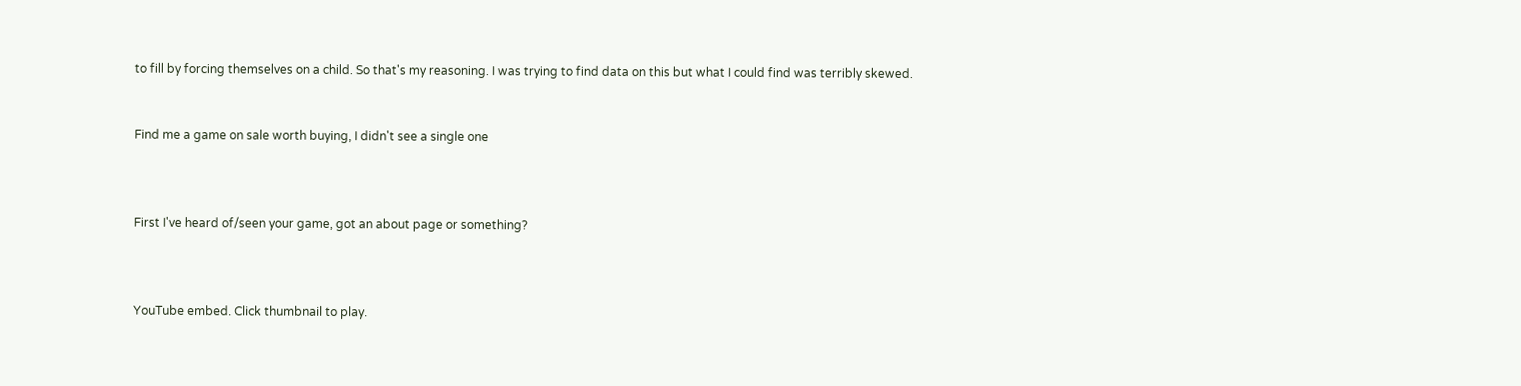to fill by forcing themselves on a child. So that's my reasoning. I was trying to find data on this but what I could find was terribly skewed.


Find me a game on sale worth buying, I didn't see a single one



First I've heard of/seen your game, got an about page or something?



YouTube embed. Click thumbnail to play.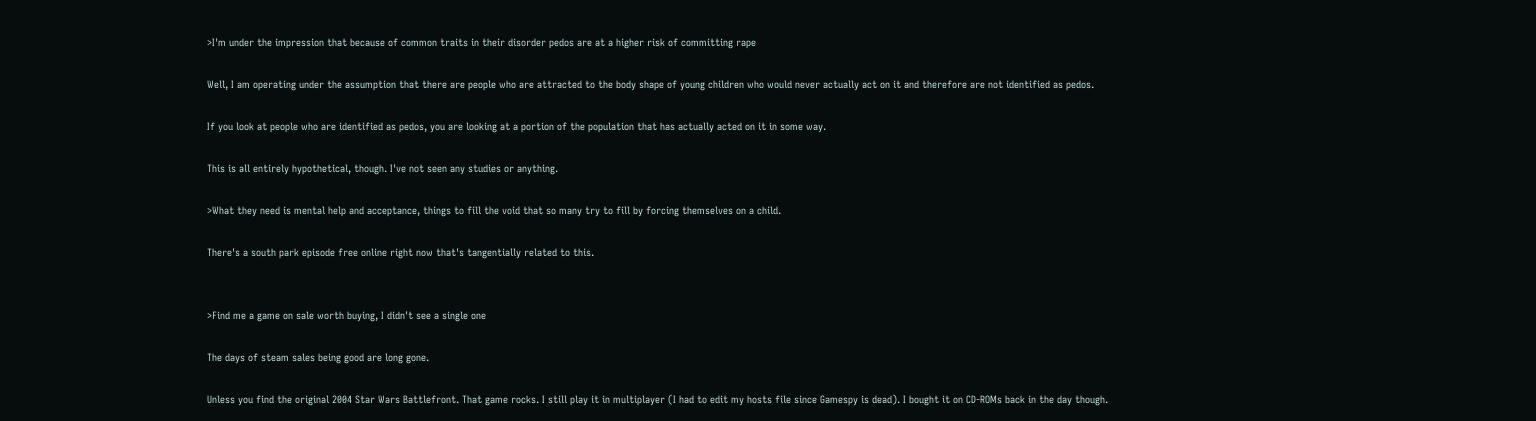>I'm under the impression that because of common traits in their disorder pedos are at a higher risk of committing rape

Well, I am operating under the assumption that there are people who are attracted to the body shape of young children who would never actually act on it and therefore are not identified as pedos.

If you look at people who are identified as pedos, you are looking at a portion of the population that has actually acted on it in some way.

This is all entirely hypothetical, though. I've not seen any studies or anything.

>What they need is mental help and acceptance, things to fill the void that so many try to fill by forcing themselves on a child.

There's a south park episode free online right now that's tangentially related to this.


>Find me a game on sale worth buying, I didn't see a single one

The days of steam sales being good are long gone.

Unless you find the original 2004 Star Wars Battlefront. That game rocks. I still play it in multiplayer (I had to edit my hosts file since Gamespy is dead). I bought it on CD-ROMs back in the day though.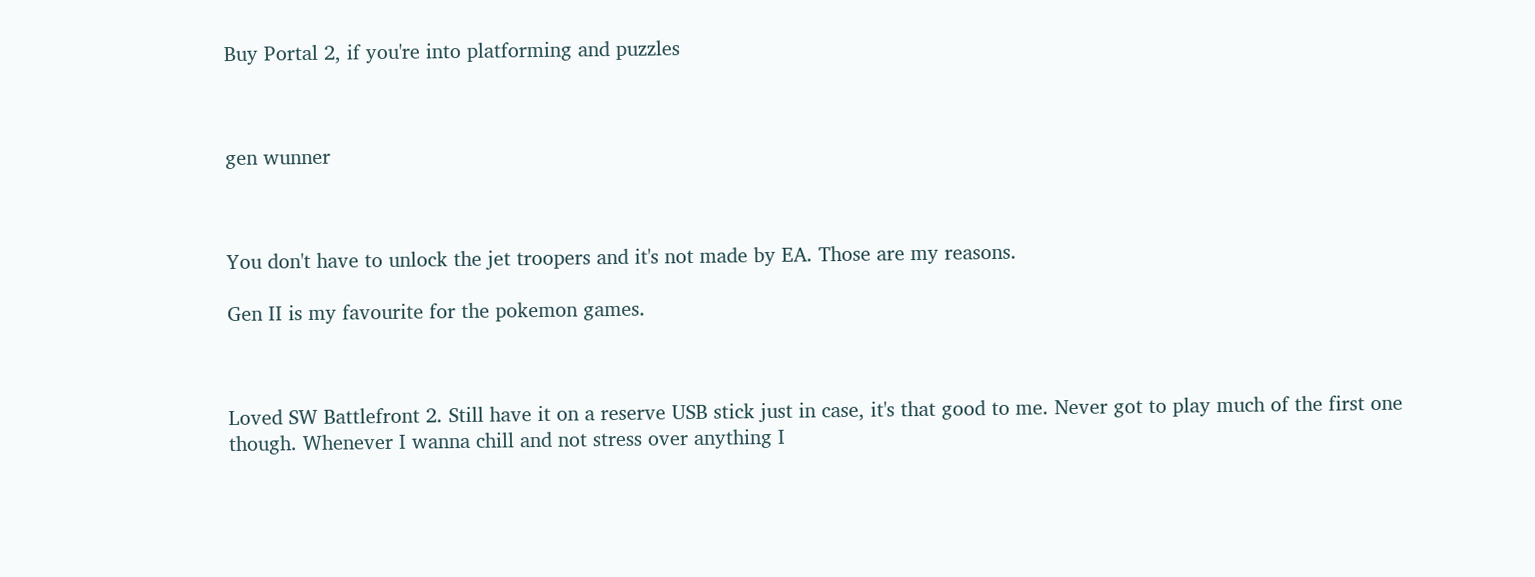Buy Portal 2, if you're into platforming and puzzles



gen wunner



You don't have to unlock the jet troopers and it's not made by EA. Those are my reasons.

Gen II is my favourite for the pokemon games.



Loved SW Battlefront 2. Still have it on a reserve USB stick just in case, it's that good to me. Never got to play much of the first one though. Whenever I wanna chill and not stress over anything I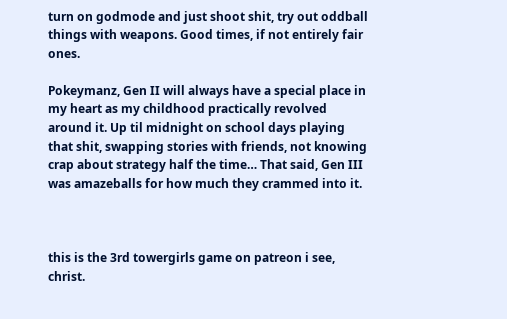turn on godmode and just shoot shit, try out oddball things with weapons. Good times, if not entirely fair ones.

Pokeymanz, Gen II will always have a special place in my heart as my childhood practically revolved around it. Up til midnight on school days playing that shit, swapping stories with friends, not knowing crap about strategy half the time… That said, Gen III was amazeballs for how much they crammed into it.



this is the 3rd towergirls game on patreon i see, christ.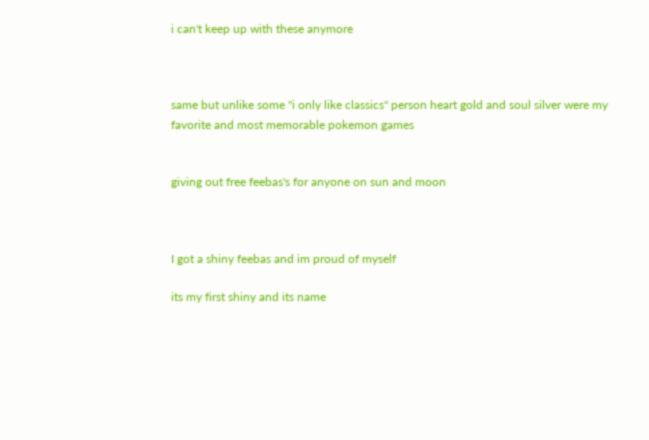i can't keep up with these anymore



same but unlike some "i only like classics" person heart gold and soul silver were my favorite and most memorable pokemon games


giving out free feebas's for anyone on sun and moon



I got a shiny feebas and im proud of myself

its my first shiny and its name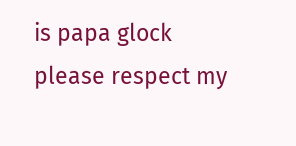is papa glock please respect my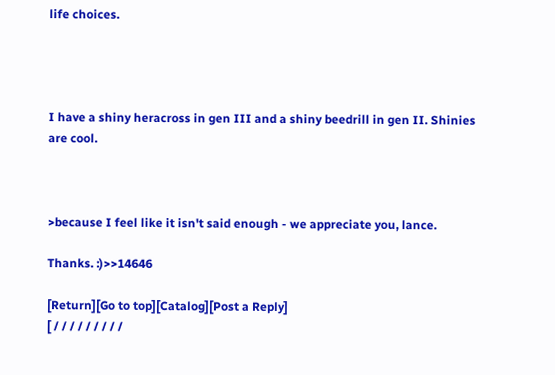life choices.




I have a shiny heracross in gen III and a shiny beedrill in gen II. Shinies are cool.



>because I feel like it isn't said enough - we appreciate you, lance.

Thanks. :)>>14646

[Return][Go to top][Catalog][Post a Reply]
[ / / / / / / / / /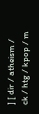] [ dir / atheism / ck / htg / kpop / m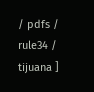/ pdfs / rule34 / tijuana ]